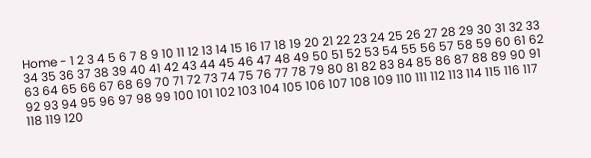Home - 1 2 3 4 5 6 7 8 9 10 11 12 13 14 15 16 17 18 19 20 21 22 23 24 25 26 27 28 29 30 31 32 33 34 35 36 37 38 39 40 41 42 43 44 45 46 47 48 49 50 51 52 53 54 55 56 57 58 59 60 61 62 63 64 65 66 67 68 69 70 71 72 73 74 75 76 77 78 79 80 81 82 83 84 85 86 87 88 89 90 91 92 93 94 95 96 97 98 99 100 101 102 103 104 105 106 107 108 109 110 111 112 113 114 115 116 117 118 119 120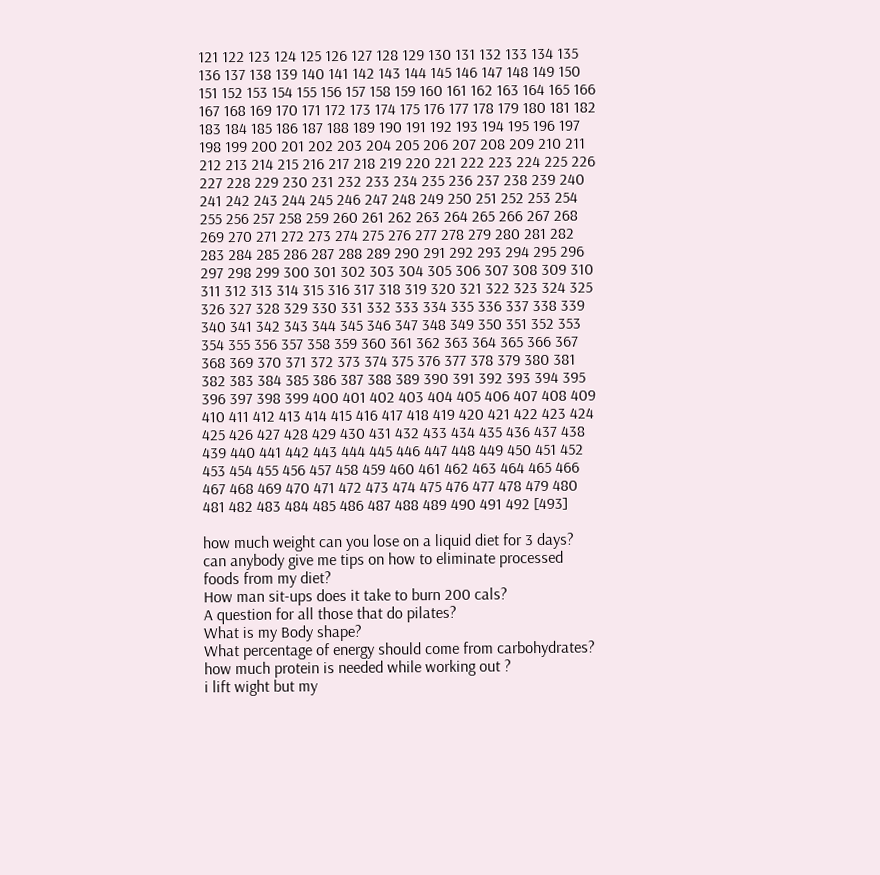121 122 123 124 125 126 127 128 129 130 131 132 133 134 135 136 137 138 139 140 141 142 143 144 145 146 147 148 149 150 151 152 153 154 155 156 157 158 159 160 161 162 163 164 165 166 167 168 169 170 171 172 173 174 175 176 177 178 179 180 181 182 183 184 185 186 187 188 189 190 191 192 193 194 195 196 197 198 199 200 201 202 203 204 205 206 207 208 209 210 211 212 213 214 215 216 217 218 219 220 221 222 223 224 225 226 227 228 229 230 231 232 233 234 235 236 237 238 239 240 241 242 243 244 245 246 247 248 249 250 251 252 253 254 255 256 257 258 259 260 261 262 263 264 265 266 267 268 269 270 271 272 273 274 275 276 277 278 279 280 281 282 283 284 285 286 287 288 289 290 291 292 293 294 295 296 297 298 299 300 301 302 303 304 305 306 307 308 309 310 311 312 313 314 315 316 317 318 319 320 321 322 323 324 325 326 327 328 329 330 331 332 333 334 335 336 337 338 339 340 341 342 343 344 345 346 347 348 349 350 351 352 353 354 355 356 357 358 359 360 361 362 363 364 365 366 367 368 369 370 371 372 373 374 375 376 377 378 379 380 381 382 383 384 385 386 387 388 389 390 391 392 393 394 395 396 397 398 399 400 401 402 403 404 405 406 407 408 409 410 411 412 413 414 415 416 417 418 419 420 421 422 423 424 425 426 427 428 429 430 431 432 433 434 435 436 437 438 439 440 441 442 443 444 445 446 447 448 449 450 451 452 453 454 455 456 457 458 459 460 461 462 463 464 465 466 467 468 469 470 471 472 473 474 475 476 477 478 479 480 481 482 483 484 485 486 487 488 489 490 491 492 [493]

how much weight can you lose on a liquid diet for 3 days?
can anybody give me tips on how to eliminate processed foods from my diet?
How man sit-ups does it take to burn 200 cals?
A question for all those that do pilates?
What is my Body shape?
What percentage of energy should come from carbohydrates?
how much protein is needed while working out ?
i lift wight but my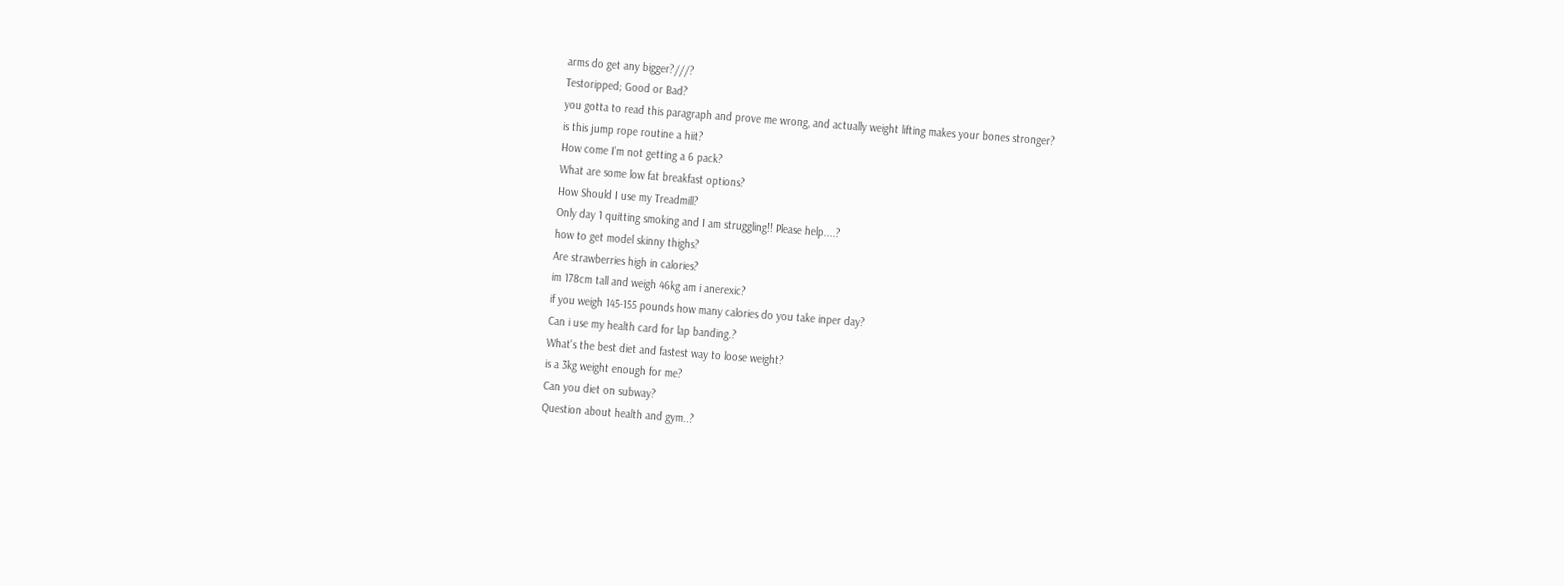arms do get any bigger?///?
Testoripped; Good or Bad?
you gotta to read this paragraph and prove me wrong, and actually weight lifting makes your bones stronger?
is this jump rope routine a hiit?
How come I'm not getting a 6 pack?
What are some low fat breakfast options?
How Should I use my Treadmill?
Only day 1 quitting smoking and I am struggling!! Please help....?
how to get model skinny thighs?
Are strawberries high in calories?
im 178cm tall and weigh 46kg am i anerexic?
if you weigh 145-155 pounds how many calories do you take inper day?
Can i use my health card for lap banding.?
What's the best diet and fastest way to loose weight?
is a 3kg weight enough for me?
Can you diet on subway?
Question about health and gym..?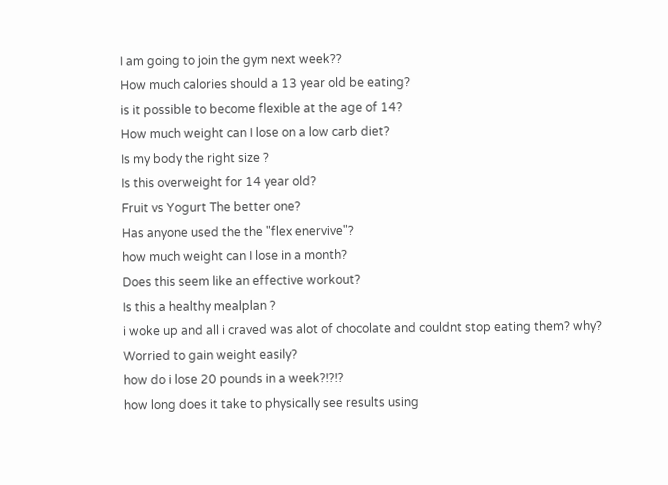I am going to join the gym next week??
How much calories should a 13 year old be eating?
is it possible to become flexible at the age of 14?
How much weight can I lose on a low carb diet?
Is my body the right size ?
Is this overweight for 14 year old?
Fruit vs Yogurt The better one?
Has anyone used the the "flex enervive"?
how much weight can I lose in a month?
Does this seem like an effective workout?
Is this a healthy mealplan ?
i woke up and all i craved was alot of chocolate and couldnt stop eating them? why?
Worried to gain weight easily?
how do i lose 20 pounds in a week?!?!?
how long does it take to physically see results using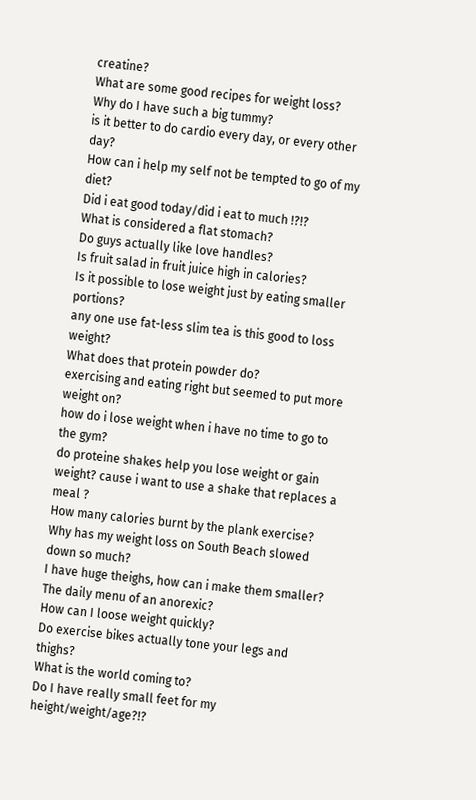creatine?
What are some good recipes for weight loss?
Why do I have such a big tummy?
is it better to do cardio every day, or every other day?
How can i help my self not be tempted to go of my diet?
Did i eat good today/did i eat to much !?!?
What is considered a flat stomach?
Do guys actually like love handles?
Is fruit salad in fruit juice high in calories?
Is it possible to lose weight just by eating smaller portions?
any one use fat-less slim tea is this good to loss weight?
What does that protein powder do?
exercising and eating right but seemed to put more weight on?
how do i lose weight when i have no time to go to the gym?
do proteine shakes help you lose weight or gain weight? cause i want to use a shake that replaces a meal ?
How many calories burnt by the plank exercise?
Why has my weight loss on South Beach slowed down so much?
I have huge theighs, how can i make them smaller?
The daily menu of an anorexic?
How can I loose weight quickly?
Do exercise bikes actually tone your legs and thighs?
What is the world coming to?
Do I have really small feet for my height/weight/age?!?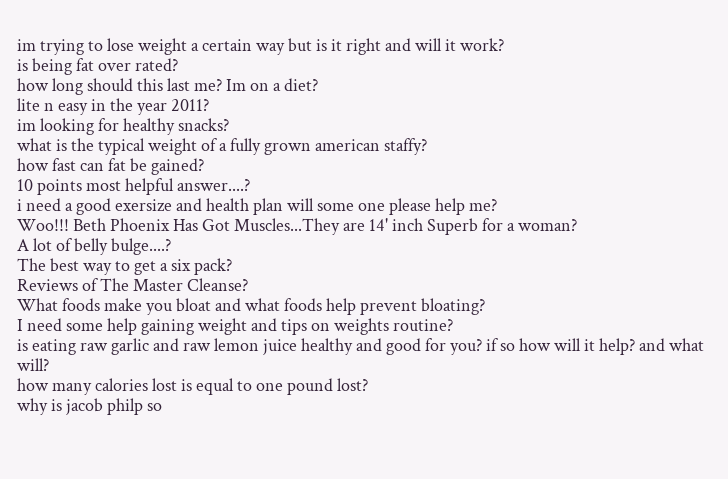im trying to lose weight a certain way but is it right and will it work?
is being fat over rated?
how long should this last me? Im on a diet?
lite n easy in the year 2011?
im looking for healthy snacks?
what is the typical weight of a fully grown american staffy?
how fast can fat be gained?
10 points most helpful answer....?
i need a good exersize and health plan will some one please help me?
Woo!!! Beth Phoenix Has Got Muscles...They are 14' inch Superb for a woman?
A lot of belly bulge....?
The best way to get a six pack?
Reviews of The Master Cleanse?
What foods make you bloat and what foods help prevent bloating?
I need some help gaining weight and tips on weights routine?
is eating raw garlic and raw lemon juice healthy and good for you? if so how will it help? and what will?
how many calories lost is equal to one pound lost?
why is jacob philp so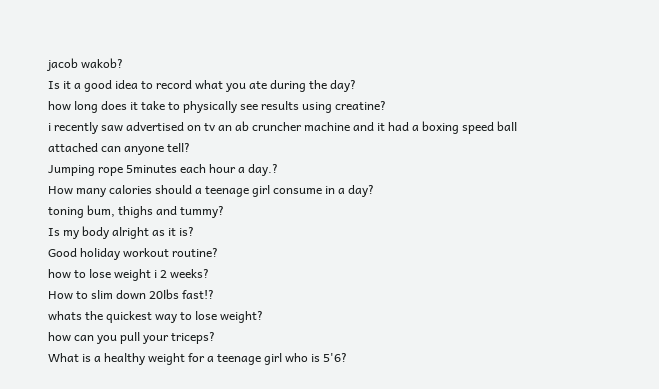jacob wakob?
Is it a good idea to record what you ate during the day?
how long does it take to physically see results using creatine?
i recently saw advertised on tv an ab cruncher machine and it had a boxing speed ball attached can anyone tell?
Jumping rope 5minutes each hour a day.?
How many calories should a teenage girl consume in a day?
toning bum, thighs and tummy?
Is my body alright as it is?
Good holiday workout routine?
how to lose weight i 2 weeks?
How to slim down 20lbs fast!?
whats the quickest way to lose weight?
how can you pull your triceps?
What is a healthy weight for a teenage girl who is 5'6?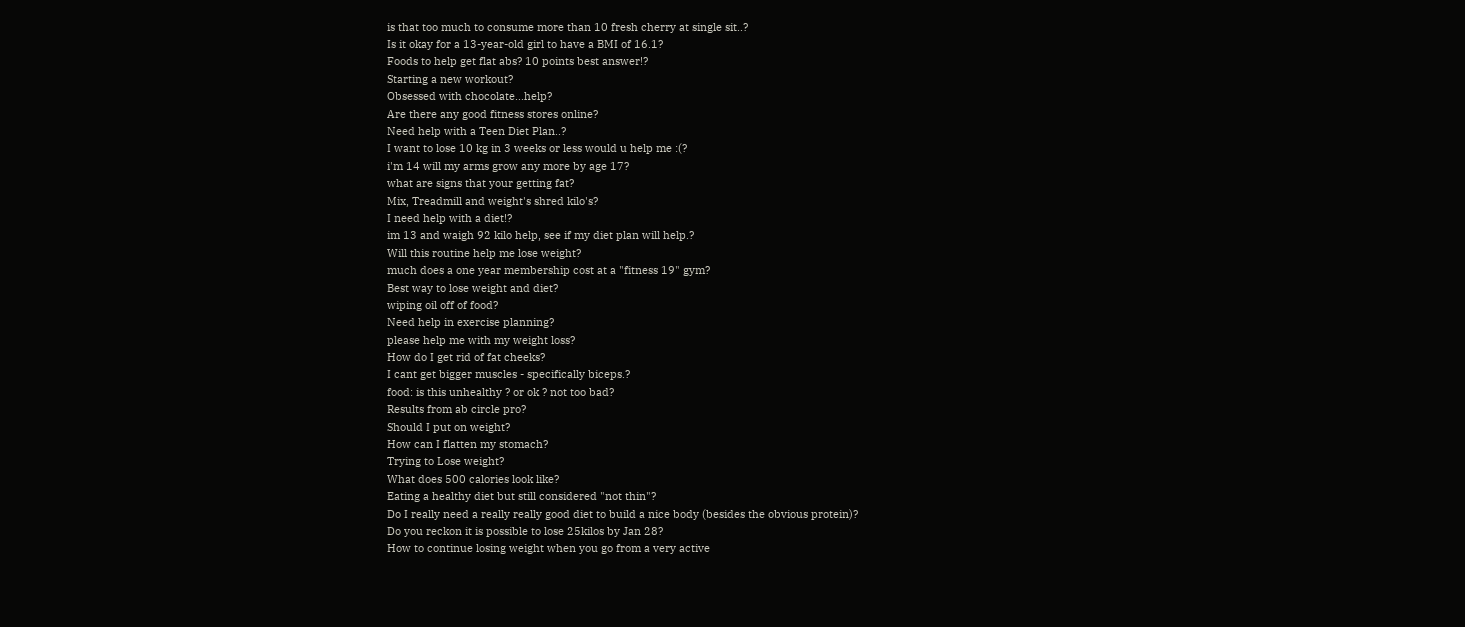is that too much to consume more than 10 fresh cherry at single sit..?
Is it okay for a 13-year-old girl to have a BMI of 16.1?
Foods to help get flat abs? 10 points best answer!?
Starting a new workout?
Obsessed with chocolate...help?
Are there any good fitness stores online?
Need help with a Teen Diet Plan..?
I want to lose 10 kg in 3 weeks or less would u help me :(?
i'm 14 will my arms grow any more by age 17?
what are signs that your getting fat?
Mix, Treadmill and weight's shred kilo's?
I need help with a diet!?
im 13 and waigh 92 kilo help, see if my diet plan will help.?
Will this routine help me lose weight?
much does a one year membership cost at a "fitness 19" gym?
Best way to lose weight and diet?
wiping oil off of food?
Need help in exercise planning?
please help me with my weight loss?
How do I get rid of fat cheeks?
I cant get bigger muscles - specifically biceps.?
food: is this unhealthy ? or ok ? not too bad?
Results from ab circle pro?
Should I put on weight?
How can I flatten my stomach?
Trying to Lose weight?
What does 500 calories look like?
Eating a healthy diet but still considered "not thin"?
Do I really need a really really good diet to build a nice body (besides the obvious protein)?
Do you reckon it is possible to lose 25kilos by Jan 28?
How to continue losing weight when you go from a very active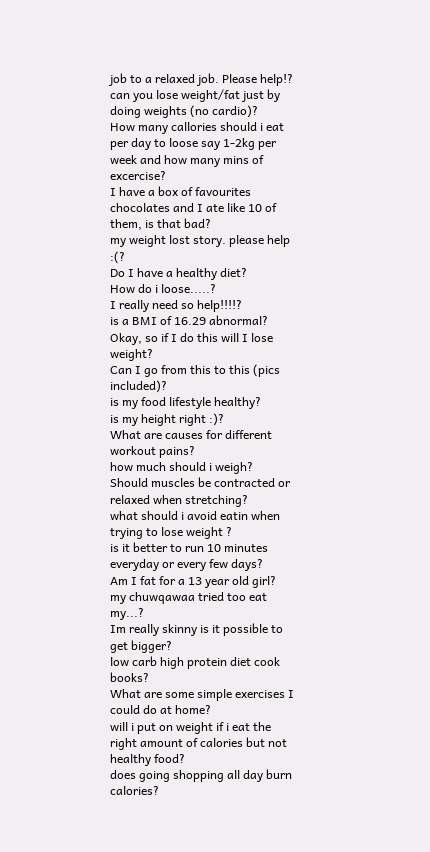job to a relaxed job. Please help!?
can you lose weight/fat just by doing weights (no cardio)?
How many callories should i eat per day to loose say 1-2kg per week and how many mins of excercise?
I have a box of favourites chocolates and I ate like 10 of them, is that bad?
my weight lost story. please help :(?
Do I have a healthy diet?
How do i loose.....?
I really need so help!!!!?
is a BMI of 16.29 abnormal?
Okay, so if I do this will I lose weight?
Can I go from this to this (pics included)?
is my food lifestyle healthy?
is my height right :)?
What are causes for different workout pains?
how much should i weigh?
Should muscles be contracted or relaxed when stretching?
what should i avoid eatin when trying to lose weight ?
is it better to run 10 minutes everyday or every few days?
Am I fat for a 13 year old girl?
my chuwqawaa tried too eat my...?
Im really skinny is it possible to get bigger?
low carb high protein diet cook books?
What are some simple exercises I could do at home?
will i put on weight if i eat the right amount of calories but not healthy food?
does going shopping all day burn calories?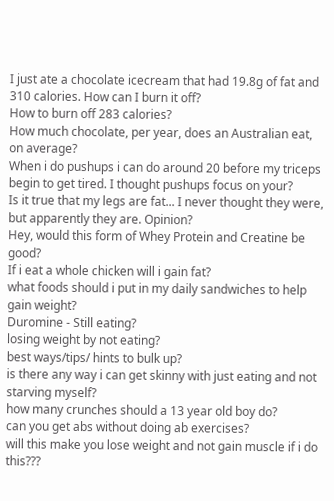I just ate a chocolate icecream that had 19.8g of fat and 310 calories. How can I burn it off?
How to burn off 283 calories?
How much chocolate, per year, does an Australian eat, on average?
When i do pushups i can do around 20 before my triceps begin to get tired. I thought pushups focus on your?
Is it true that my legs are fat... I never thought they were, but apparently they are. Opinion?
Hey, would this form of Whey Protein and Creatine be good?
If i eat a whole chicken will i gain fat?
what foods should i put in my daily sandwiches to help gain weight?
Duromine - Still eating?
losing weight by not eating?
best ways/tips/ hints to bulk up?
is there any way i can get skinny with just eating and not starving myself?
how many crunches should a 13 year old boy do?
can you get abs without doing ab exercises?
will this make you lose weight and not gain muscle if i do this???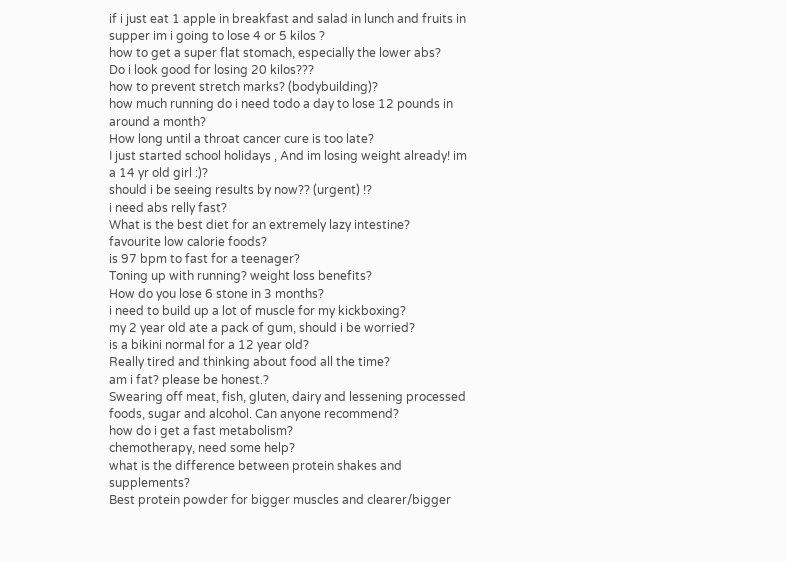if i just eat 1 apple in breakfast and salad in lunch and fruits in supper im i going to lose 4 or 5 kilos ?
how to get a super flat stomach, especially the lower abs?
Do i look good for losing 20 kilos???
how to prevent stretch marks? (bodybuilding)?
how much running do i need todo a day to lose 12 pounds in around a month?
How long until a throat cancer cure is too late?
I just started school holidays , And im losing weight already! im a 14 yr old girl :)?
should i be seeing results by now?? (urgent) !?
i need abs relly fast?
What is the best diet for an extremely lazy intestine?
favourite low calorie foods?
is 97 bpm to fast for a teenager?
Toning up with running? weight loss benefits?
How do you lose 6 stone in 3 months?
i need to build up a lot of muscle for my kickboxing?
my 2 year old ate a pack of gum, should i be worried?
is a bikini normal for a 12 year old?
Really tired and thinking about food all the time?
am i fat? please be honest.?
Swearing off meat, fish, gluten, dairy and lessening processed foods, sugar and alcohol. Can anyone recommend?
how do i get a fast metabolism?
chemotherapy, need some help?
what is the difference between protein shakes and supplements?
Best protein powder for bigger muscles and clearer/bigger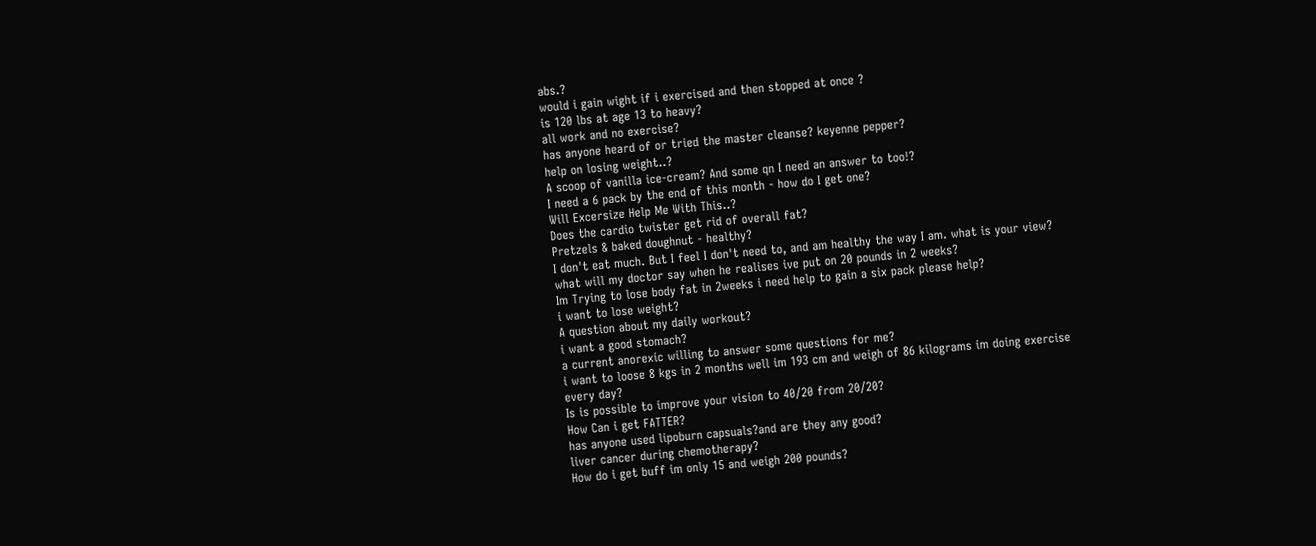abs.?
would i gain wight if i exercised and then stopped at once ?
is 120 lbs at age 13 to heavy?
all work and no exercise?
has anyone heard of or tried the master cleanse? keyenne pepper?
help on losing weight..?
A scoop of vanilla ice-cream? And some qn I need an answer to too!?
I need a 6 pack by the end of this month - how do I get one?
Will Excersize Help Me With This..?
Does the cardio twister get rid of overall fat?
Pretzels & baked doughnut - healthy?
I don't eat much. But I feel I don't need to, and am healthy the way I am. what is your view?
what will my doctor say when he realises ive put on 20 pounds in 2 weeks?
Im Trying to lose body fat in 2weeks i need help to gain a six pack please help?
i want to lose weight?
A question about my daily workout?
i want a good stomach?
a current anorexic willing to answer some questions for me?
i want to loose 8 kgs in 2 months well im 193 cm and weigh of 86 kilograms im doing exercise every day?
Is is possible to improve your vision to 40/20 from 20/20?
How Can i get FATTER?
has anyone used lipoburn capsuals?and are they any good?
liver cancer during chemotherapy?
How do i get buff im only 15 and weigh 200 pounds?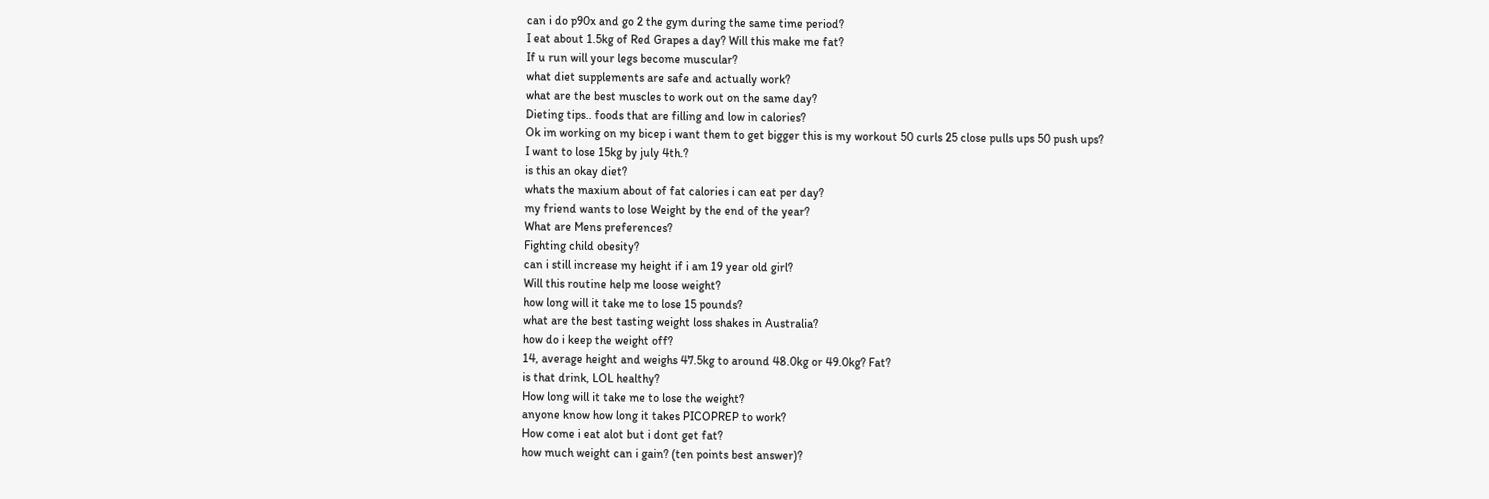can i do p90x and go 2 the gym during the same time period?
I eat about 1.5kg of Red Grapes a day? Will this make me fat?
If u run will your legs become muscular?
what diet supplements are safe and actually work?
what are the best muscles to work out on the same day?
Dieting tips.. foods that are filling and low in calories?
Ok im working on my bicep i want them to get bigger this is my workout 50 curls 25 close pulls ups 50 push ups?
I want to lose 15kg by july 4th.?
is this an okay diet?
whats the maxium about of fat calories i can eat per day?
my friend wants to lose Weight by the end of the year?
What are Mens preferences?
Fighting child obesity?
can i still increase my height if i am 19 year old girl?
Will this routine help me loose weight?
how long will it take me to lose 15 pounds?
what are the best tasting weight loss shakes in Australia?
how do i keep the weight off?
14, average height and weighs 47.5kg to around 48.0kg or 49.0kg? Fat?
is that drink, LOL healthy?
How long will it take me to lose the weight?
anyone know how long it takes PICOPREP to work?
How come i eat alot but i dont get fat?
how much weight can i gain? (ten points best answer)?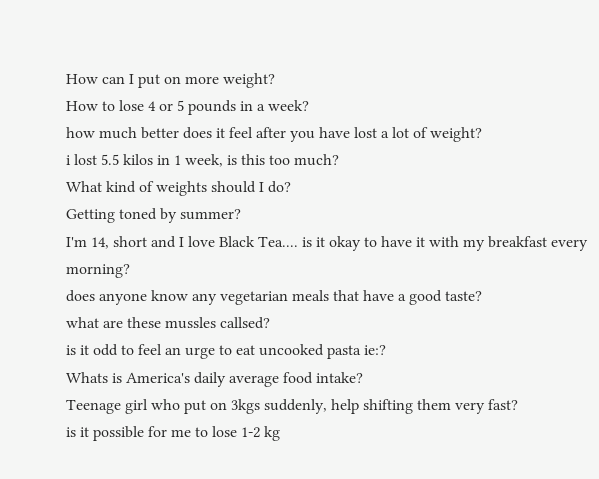How can I put on more weight?
How to lose 4 or 5 pounds in a week?
how much better does it feel after you have lost a lot of weight?
i lost 5.5 kilos in 1 week, is this too much?
What kind of weights should I do?
Getting toned by summer?
I'm 14, short and I love Black Tea.... is it okay to have it with my breakfast every morning?
does anyone know any vegetarian meals that have a good taste?
what are these mussles callsed?
is it odd to feel an urge to eat uncooked pasta ie:?
Whats is America's daily average food intake?
Teenage girl who put on 3kgs suddenly, help shifting them very fast?
is it possible for me to lose 1-2 kg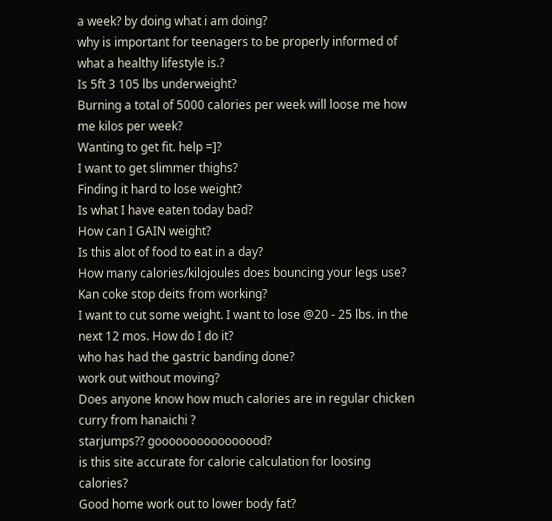a week? by doing what i am doing?
why is important for teenagers to be properly informed of what a healthy lifestyle is.?
Is 5ft 3 105 lbs underweight?
Burning a total of 5000 calories per week will loose me how me kilos per week?
Wanting to get fit. help =]?
I want to get slimmer thighs?
Finding it hard to lose weight?
Is what I have eaten today bad?
How can I GAIN weight?
Is this alot of food to eat in a day?
How many calories/kilojoules does bouncing your legs use?
Kan coke stop deits from working?
I want to cut some weight. I want to lose @20 - 25 lbs. in the next 12 mos. How do I do it?
who has had the gastric banding done?
work out without moving?
Does anyone know how much calories are in regular chicken curry from hanaichi ?
starjumps?? goooooooooooooood?
is this site accurate for calorie calculation for loosing calories?
Good home work out to lower body fat?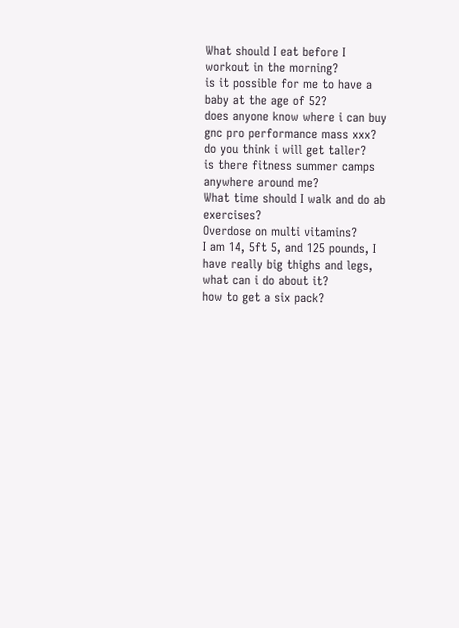What should I eat before I workout in the morning?
is it possible for me to have a baby at the age of 52?
does anyone know where i can buy gnc pro performance mass xxx?
do you think i will get taller?
is there fitness summer camps anywhere around me?
What time should I walk and do ab exercises?
Overdose on multi vitamins?
I am 14, 5ft 5, and 125 pounds, I have really big thighs and legs, what can i do about it?
how to get a six pack?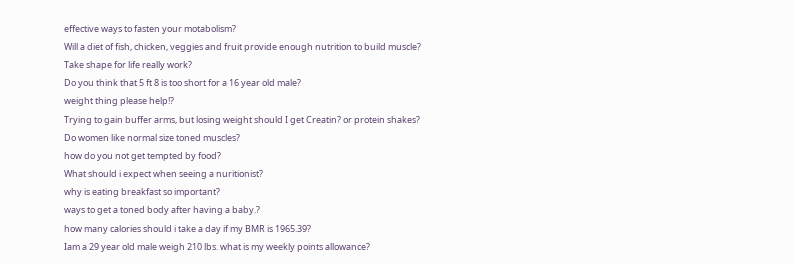effective ways to fasten your motabolism?
Will a diet of fish, chicken, veggies and fruit provide enough nutrition to build muscle?
Take shape for life really work?
Do you think that 5 ft 8 is too short for a 16 year old male?
weight thing please help!?
Trying to gain buffer arms, but losing weight should I get Creatin? or protein shakes?
Do women like normal size toned muscles?
how do you not get tempted by food?
What should i expect when seeing a nuritionist?
why is eating breakfast so important?
ways to get a toned body after having a baby.?
how many calories should i take a day if my BMR is 1965.39?
Iam a 29 year old male weigh 210 lbs. what is my weekly points allowance?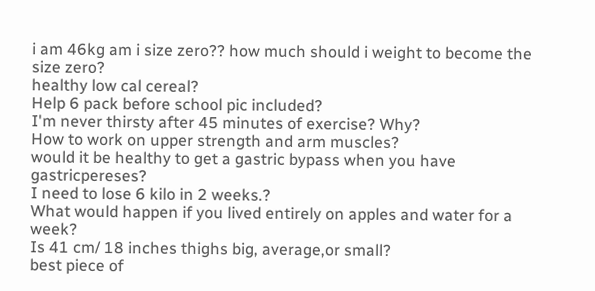i am 46kg am i size zero?? how much should i weight to become the size zero?
healthy low cal cereal?
Help 6 pack before school pic included?
I'm never thirsty after 45 minutes of exercise? Why?
How to work on upper strength and arm muscles?
would it be healthy to get a gastric bypass when you have gastricpereses?
I need to lose 6 kilo in 2 weeks.?
What would happen if you lived entirely on apples and water for a week?
Is 41 cm/ 18 inches thighs big, average,or small?
best piece of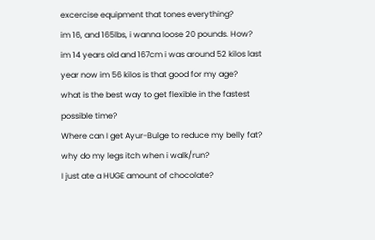excercise equipment that tones everything?
im 16, and 165lbs, i wanna loose 20 pounds. How?
im 14 years old and 167cm i was around 52 kilos last year now im 56 kilos is that good for my age?
what is the best way to get flexible in the fastest possible time?
Where can I get Ayur-Bulge to reduce my belly fat?
why do my legs itch when i walk/run?
I just ate a HUGE amount of chocolate?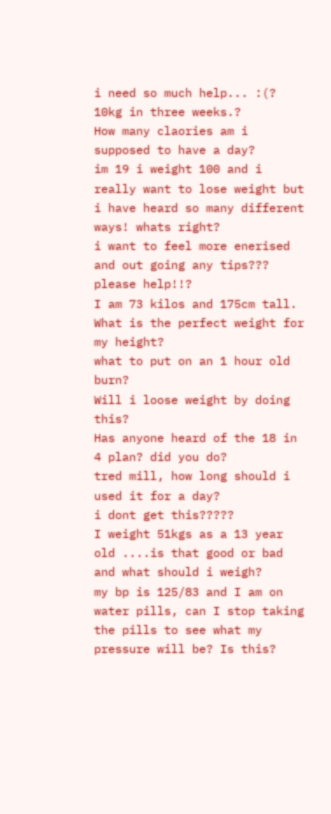i need so much help... :(?
10kg in three weeks.?
How many claories am i supposed to have a day?
im 19 i weight 100 and i really want to lose weight but i have heard so many different ways! whats right?
i want to feel more enerised and out going any tips??? please help!!?
I am 73 kilos and 175cm tall. What is the perfect weight for my height?
what to put on an 1 hour old burn?
Will i loose weight by doing this?
Has anyone heard of the 18 in 4 plan? did you do?
tred mill, how long should i used it for a day?
i dont get this?????
I weight 51kgs as a 13 year old ....is that good or bad and what should i weigh?
my bp is 125/83 and I am on water pills, can I stop taking the pills to see what my pressure will be? Is this?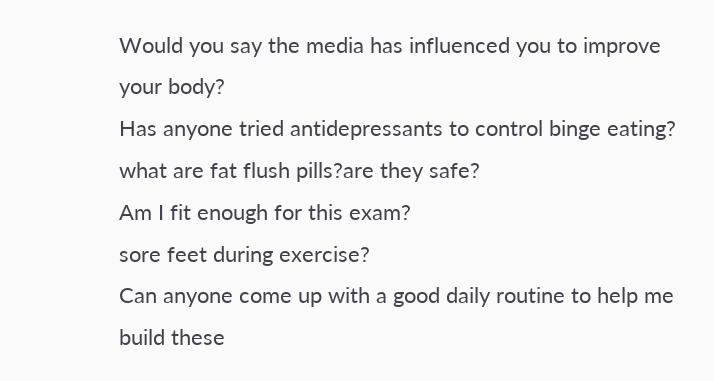Would you say the media has influenced you to improve your body?
Has anyone tried antidepressants to control binge eating?
what are fat flush pills?are they safe?
Am I fit enough for this exam?
sore feet during exercise?
Can anyone come up with a good daily routine to help me build these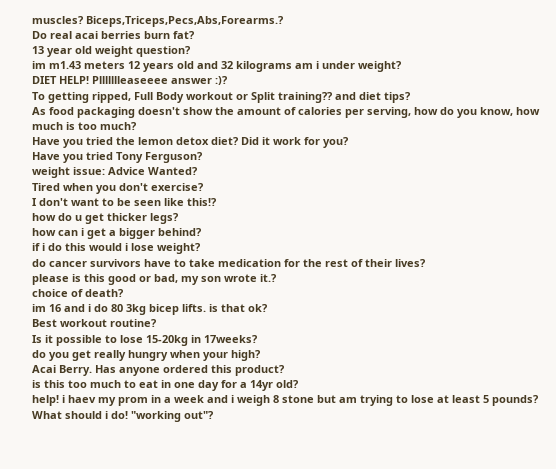muscles? Biceps,Triceps,Pecs,Abs,Forearms.?
Do real acai berries burn fat?
13 year old weight question?
im m1.43 meters 12 years old and 32 kilograms am i under weight?
DIET HELP! Pllllllleaseeee answer :)?
To getting ripped, Full Body workout or Split training?? and diet tips?
As food packaging doesn't show the amount of calories per serving, how do you know, how much is too much?
Have you tried the lemon detox diet? Did it work for you?
Have you tried Tony Ferguson?
weight issue: Advice Wanted?
Tired when you don't exercise?
I don't want to be seen like this!?
how do u get thicker legs?
how can i get a bigger behind?
if i do this would i lose weight?
do cancer survivors have to take medication for the rest of their lives?
please is this good or bad, my son wrote it.?
choice of death?
im 16 and i do 80 3kg bicep lifts. is that ok?
Best workout routine?
Is it possible to lose 15-20kg in 17weeks?
do you get really hungry when your high?
Acai Berry. Has anyone ordered this product?
is this too much to eat in one day for a 14yr old?
help! i haev my prom in a week and i weigh 8 stone but am trying to lose at least 5 pounds?
What should i do! "working out"?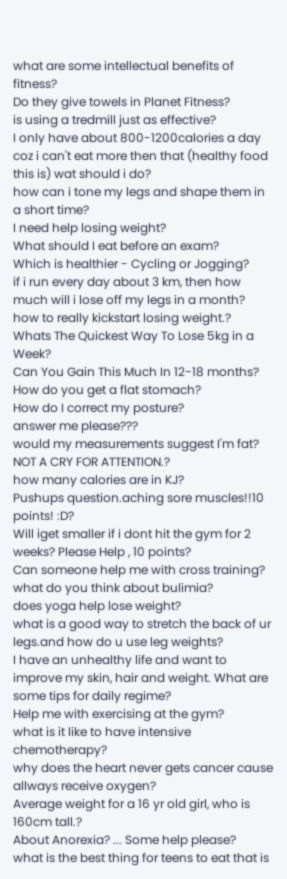what are some intellectual benefits of fitness?
Do they give towels in Planet Fitness?
is using a tredmill just as effective?
I only have about 800-1200calories a day coz i can't eat more then that (healthy food this is) wat should i do?
how can i tone my legs and shape them in a short time?
I need help losing weight?
What should I eat before an exam?
Which is healthier - Cycling or Jogging?
if i run every day about 3 km, then how much will i lose off my legs in a month?
how to really kickstart losing weight.?
Whats The Quickest Way To Lose 5kg in a Week?
Can You Gain This Much In 12-18 months?
How do you get a flat stomach?
How do I correct my posture?
answer me please???
would my measurements suggest I'm fat? NOT A CRY FOR ATTENTION.?
how many calories are in KJ?
Pushups question.aching sore muscles!!10 points! :D?
Will iget smaller if i dont hit the gym for 2 weeks? Please Help , 10 points?
Can someone help me with cross training?
what do you think about bulimia?
does yoga help lose weight?
what is a good way to stretch the back of ur legs.and how do u use leg weights?
I have an unhealthy life and want to improve my skin, hair and weight. What are some tips for daily regime?
Help me with exercising at the gym?
what is it like to have intensive chemotherapy?
why does the heart never gets cancer cause allways receive oxygen?
Average weight for a 16 yr old girl, who is 160cm tall.?
About Anorexia? ... Some help please?
what is the best thing for teens to eat that is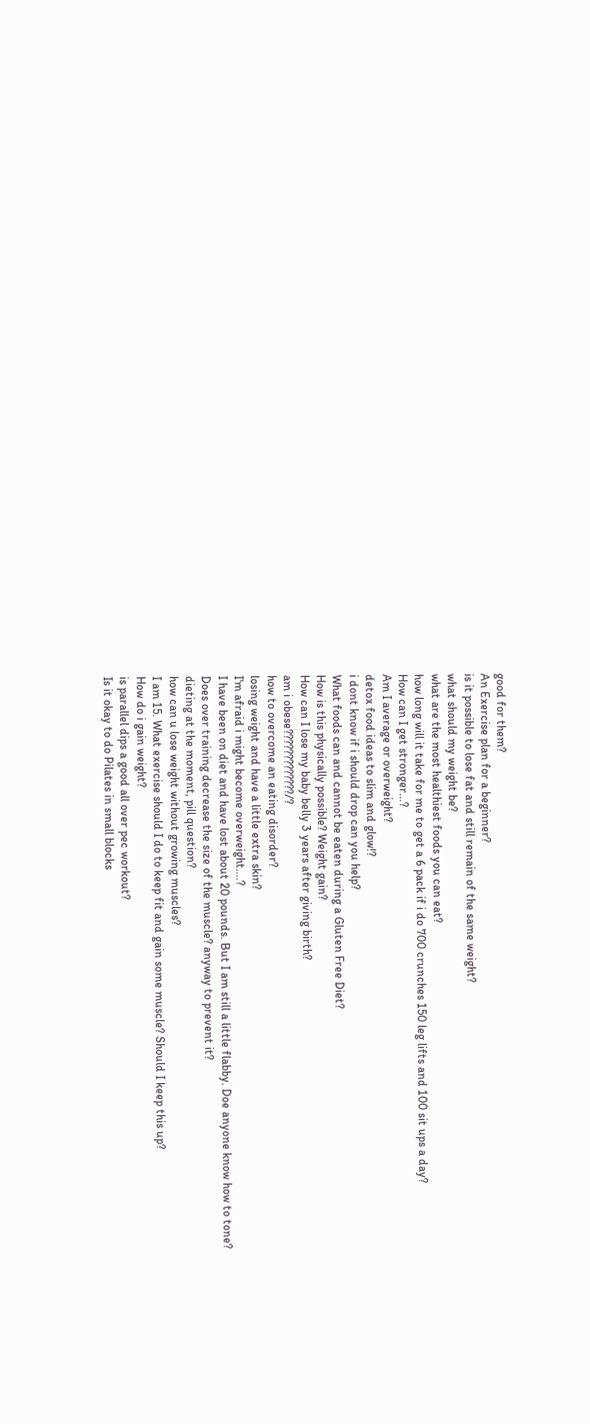good for them?
An Exercise plan for a beginner?
is it possible to lose fat and still remain of the same weight?
what should my weight be?
what are the most healthiest foods you can eat?
how long will it take for me to get a 6 pack if i do 700 crunches 150 leg lifts and 100 sit ups a day?
How can I get stronger...?
Am I average or overweight?
detox food ideas to slim and glow!?
i dont know if i should drop can you help?
What foods can and cannot be eaten during a Gluten Free Diet?
How is this physically possible? Weight gain?
How can I lose my baby belly 3 years after giving birth?
am i obese?????????????/?
how to overcome an eating disorder?
losing weight and have a little extra skin?
I'm afraid i might become overweight....?
I have been on diet and have lost about 20 pounds. But I am still a little flabby. Doe anyone know how to tone?
Does over training decrease the size of the muscle? anyway to prevent it?
dieting at the moment, pill question?
how can u lose weight without growing muscles?
I am 15. What exercise should I do to keep fit and gain some muscle? Should I keep this up?
How do i gain weight?
is parallel dips a good all over pec workout?
Is it okay to do Pilates in small blocks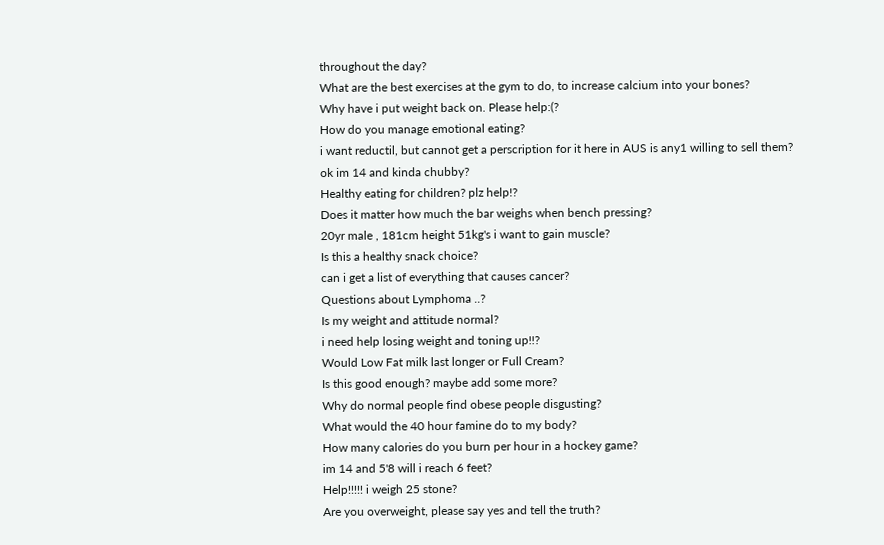throughout the day?
What are the best exercises at the gym to do, to increase calcium into your bones?
Why have i put weight back on. Please help:(?
How do you manage emotional eating?
i want reductil, but cannot get a perscription for it here in AUS is any1 willing to sell them?
ok im 14 and kinda chubby?
Healthy eating for children? plz help!?
Does it matter how much the bar weighs when bench pressing?
20yr male , 181cm height 51kg's i want to gain muscle?
Is this a healthy snack choice?
can i get a list of everything that causes cancer?
Questions about Lymphoma ..?
Is my weight and attitude normal?
i need help losing weight and toning up!!?
Would Low Fat milk last longer or Full Cream?
Is this good enough? maybe add some more?
Why do normal people find obese people disgusting?
What would the 40 hour famine do to my body?
How many calories do you burn per hour in a hockey game?
im 14 and 5'8 will i reach 6 feet?
Help!!!!! i weigh 25 stone?
Are you overweight, please say yes and tell the truth?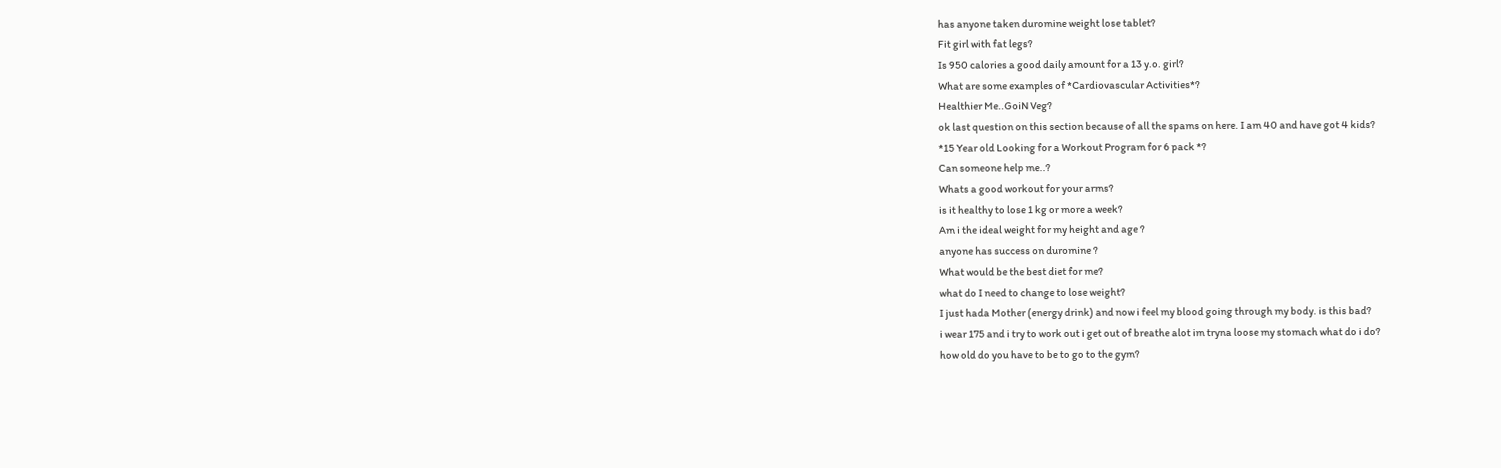has anyone taken duromine weight lose tablet?
Fit girl with fat legs?
Is 950 calories a good daily amount for a 13 y.o. girl?
What are some examples of *Cardiovascular Activities*?
Healthier Me..GoiN Veg?
ok last question on this section because of all the spams on here. I am 40 and have got 4 kids?
*15 Year old Looking for a Workout Program for 6 pack *?
Can someone help me..?
Whats a good workout for your arms?
is it healthy to lose 1 kg or more a week?
Am i the ideal weight for my height and age ?
anyone has success on duromine ?
What would be the best diet for me?
what do I need to change to lose weight?
I just hada Mother (energy drink) and now i feel my blood going through my body. is this bad?
i wear 175 and i try to work out i get out of breathe alot im tryna loose my stomach what do i do?
how old do you have to be to go to the gym?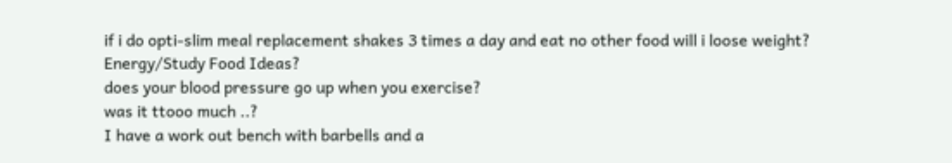if i do opti-slim meal replacement shakes 3 times a day and eat no other food will i loose weight?
Energy/Study Food Ideas?
does your blood pressure go up when you exercise?
was it ttooo much ..?
I have a work out bench with barbells and a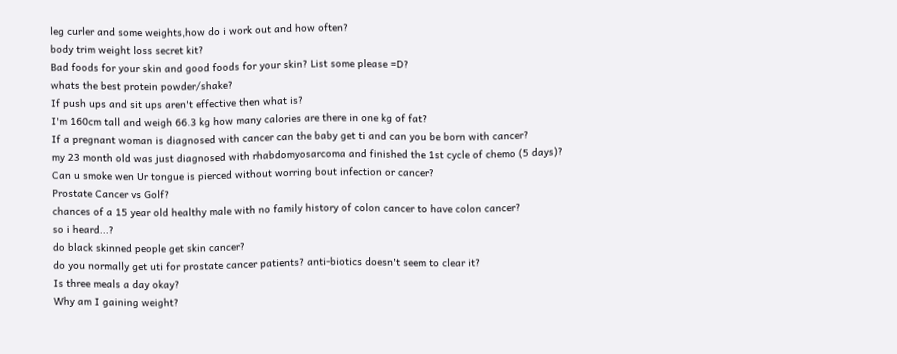leg curler and some weights,how do i work out and how often?
body trim weight loss secret kit?
Bad foods for your skin and good foods for your skin? List some please =D?
whats the best protein powder/shake?
If push ups and sit ups aren't effective then what is?
I'm 160cm tall and weigh 66.3 kg how many calories are there in one kg of fat?
If a pregnant woman is diagnosed with cancer can the baby get ti and can you be born with cancer?
my 23 month old was just diagnosed with rhabdomyosarcoma and finished the 1st cycle of chemo (5 days)?
Can u smoke wen Ur tongue is pierced without worring bout infection or cancer?
Prostate Cancer vs Golf?
chances of a 15 year old healthy male with no family history of colon cancer to have colon cancer?
so i heard...?
do black skinned people get skin cancer?
do you normally get uti for prostate cancer patients? anti-biotics doesn't seem to clear it?
Is three meals a day okay?
Why am I gaining weight?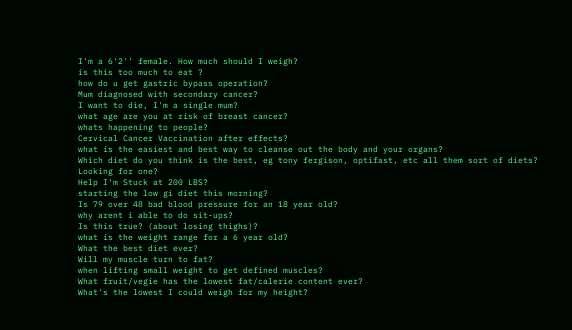I'm a 6'2'' female. How much should I weigh?
is this too much to eat ?
how do u get gastric bypass operation?
Mum diagnosed with secondary cancer?
I want to die, I'm a single mum?
what age are you at risk of breast cancer?
whats happening to people?
Cervical Cancer Vaccination after effects?
what is the easiest and best way to cleanse out the body and your organs?
Which diet do you think is the best, eg tony fergison, optifast, etc all them sort of diets? Looking for one?
Help I'm Stuck at 200 LBS?
starting the low gi diet this morning?
Is 79 over 48 bad blood pressure for an 18 year old?
why arent i able to do sit-ups?
Is this true? (about losing thighs)?
what is the weight range for a 6 year old?
What the best diet ever?
Will my muscle turn to fat?
when lifting small weight to get defined muscles?
What fruit/vegie has the lowest fat/calerie content ever?
What's the lowest I could weigh for my height?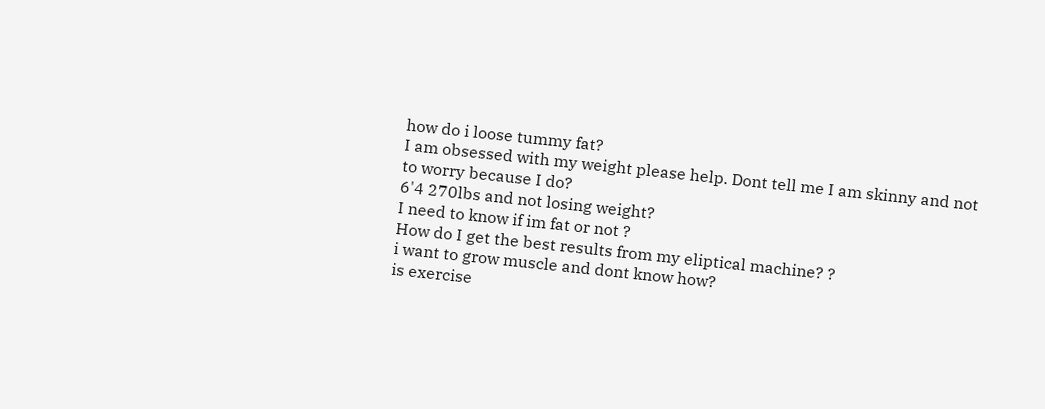how do i loose tummy fat?
I am obsessed with my weight please help. Dont tell me I am skinny and not to worry because I do?
6'4 270lbs and not losing weight?
I need to know if im fat or not ?
How do I get the best results from my eliptical machine? ?
i want to grow muscle and dont know how?
is exercise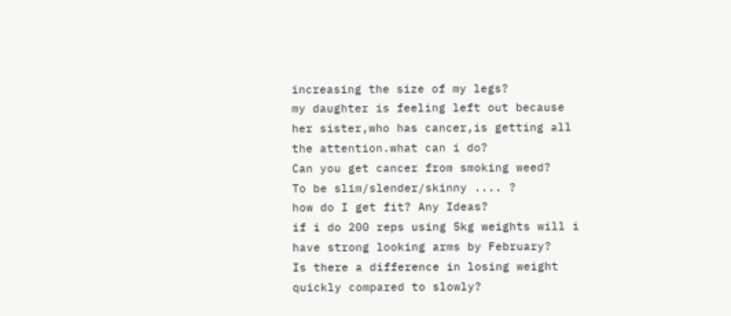increasing the size of my legs?
my daughter is feeling left out because her sister,who has cancer,is getting all the attention.what can i do?
Can you get cancer from smoking weed?
To be slim/slender/skinny .... ?
how do I get fit? Any Ideas?
if i do 200 reps using 5kg weights will i have strong looking arms by February?
Is there a difference in losing weight quickly compared to slowly?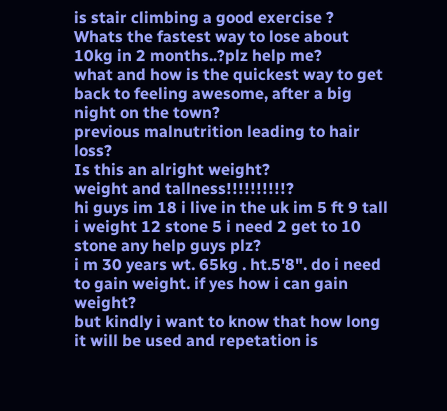is stair climbing a good exercise ?
Whats the fastest way to lose about 10kg in 2 months..?plz help me?
what and how is the quickest way to get back to feeling awesome, after a big night on the town?
previous malnutrition leading to hair loss?
Is this an alright weight?
weight and tallness!!!!!!!!!!?
hi guys im 18 i live in the uk im 5 ft 9 tall i weight 12 stone 5 i need 2 get to 10 stone any help guys plz?
i m 30 years wt. 65kg . ht.5'8". do i need to gain weight. if yes how i can gain weight?
but kindly i want to know that how long it will be used and repetation is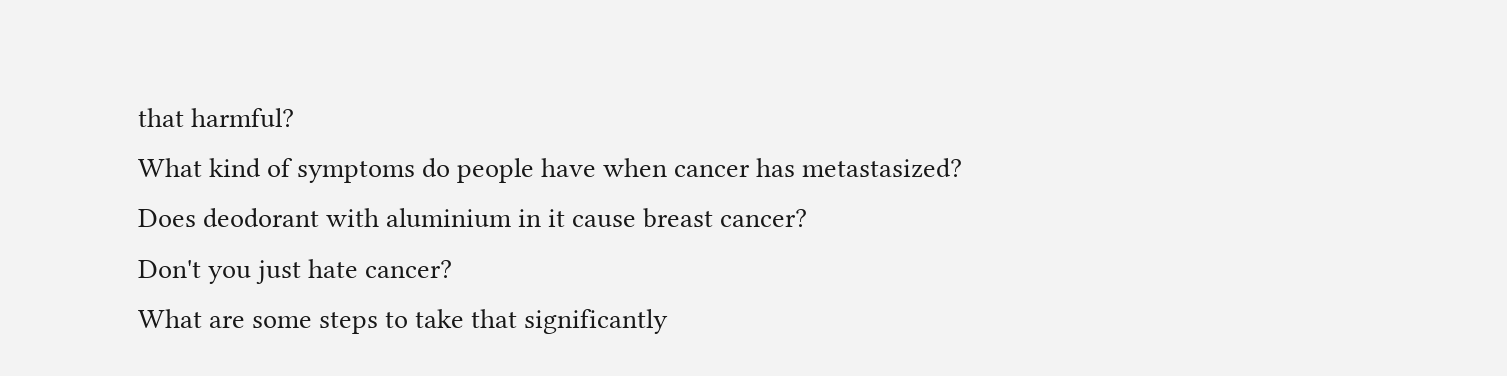that harmful?
What kind of symptoms do people have when cancer has metastasized?
Does deodorant with aluminium in it cause breast cancer?
Don't you just hate cancer?
What are some steps to take that significantly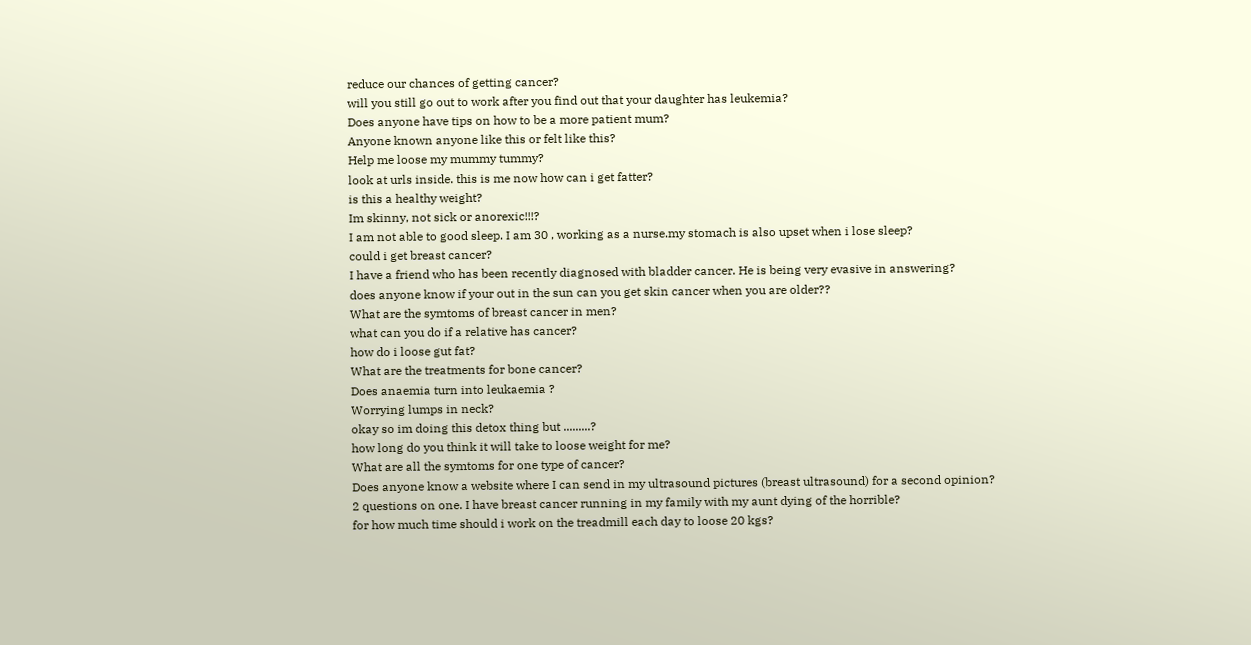reduce our chances of getting cancer?
will you still go out to work after you find out that your daughter has leukemia?
Does anyone have tips on how to be a more patient mum?
Anyone known anyone like this or felt like this?
Help me loose my mummy tummy?
look at urls inside. this is me now how can i get fatter?
is this a healthy weight?
Im skinny, not sick or anorexic!!!?
I am not able to good sleep. I am 30 , working as a nurse.my stomach is also upset when i lose sleep?
could i get breast cancer?
I have a friend who has been recently diagnosed with bladder cancer. He is being very evasive in answering?
does anyone know if your out in the sun can you get skin cancer when you are older??
What are the symtoms of breast cancer in men?
what can you do if a relative has cancer?
how do i loose gut fat?
What are the treatments for bone cancer?
Does anaemia turn into leukaemia ?
Worrying lumps in neck?
okay so im doing this detox thing but .........?
how long do you think it will take to loose weight for me?
What are all the symtoms for one type of cancer?
Does anyone know a website where I can send in my ultrasound pictures (breast ultrasound) for a second opinion?
2 questions on one. I have breast cancer running in my family with my aunt dying of the horrible?
for how much time should i work on the treadmill each day to loose 20 kgs?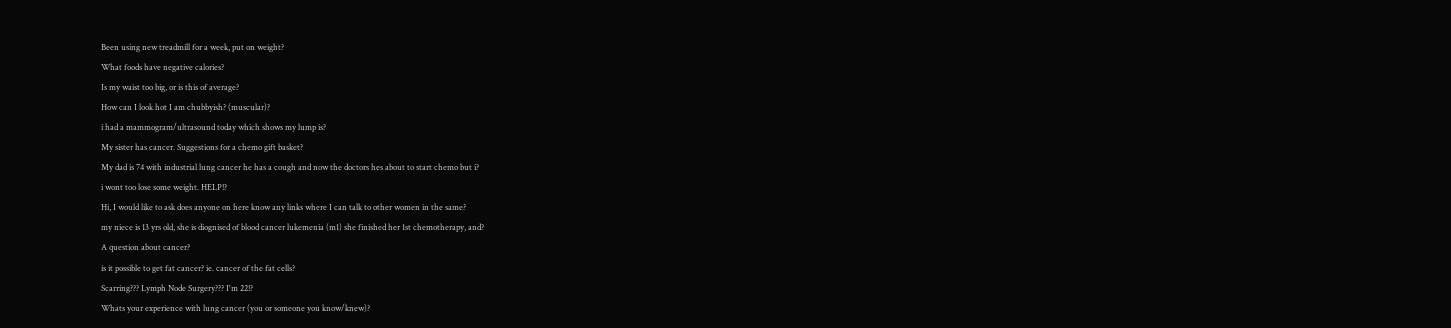Been using new treadmill for a week, put on weight?
What foods have negative calories?
Is my waist too big, or is this of average?
How can I look hot I am chubbyish? (muscular)?
i had a mammogram/ultrasound today which shows my lump is?
My sister has cancer. Suggestions for a chemo gift basket?
My dad is 74 with industrial lung cancer he has a cough and now the doctors hes about to start chemo but i?
i wont too lose some weight. HELP!?
Hi, I would like to ask does anyone on here know any links where I can talk to other women in the same?
my niece is 13 yrs old, she is diognised of blood cancer lukemenia (m1) she finished her 1st chemotherapy, and?
A question about cancer?
is it possible to get fat cancer? ie. cancer of the fat cells?
Scarring??? Lymph Node Surgery??? I'm 22!?
Whats your experience with lung cancer (you or someone you know/knew)?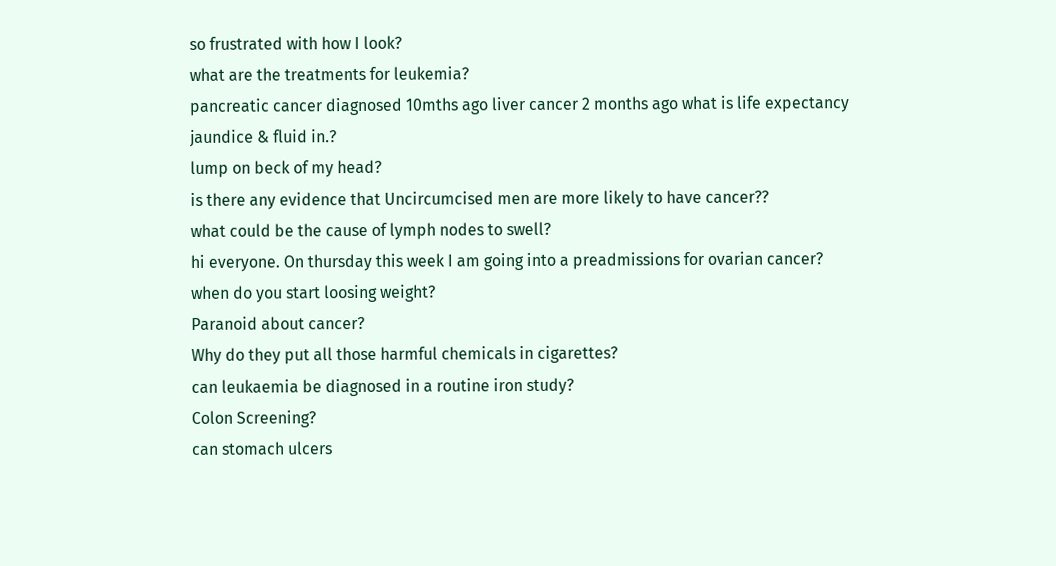so frustrated with how I look?
what are the treatments for leukemia?
pancreatic cancer diagnosed 10mths ago liver cancer 2 months ago what is life expectancy jaundice & fluid in.?
lump on beck of my head?
is there any evidence that Uncircumcised men are more likely to have cancer??
what could be the cause of lymph nodes to swell?
hi everyone. On thursday this week I am going into a preadmissions for ovarian cancer?
when do you start loosing weight?
Paranoid about cancer?
Why do they put all those harmful chemicals in cigarettes?
can leukaemia be diagnosed in a routine iron study?
Colon Screening?
can stomach ulcers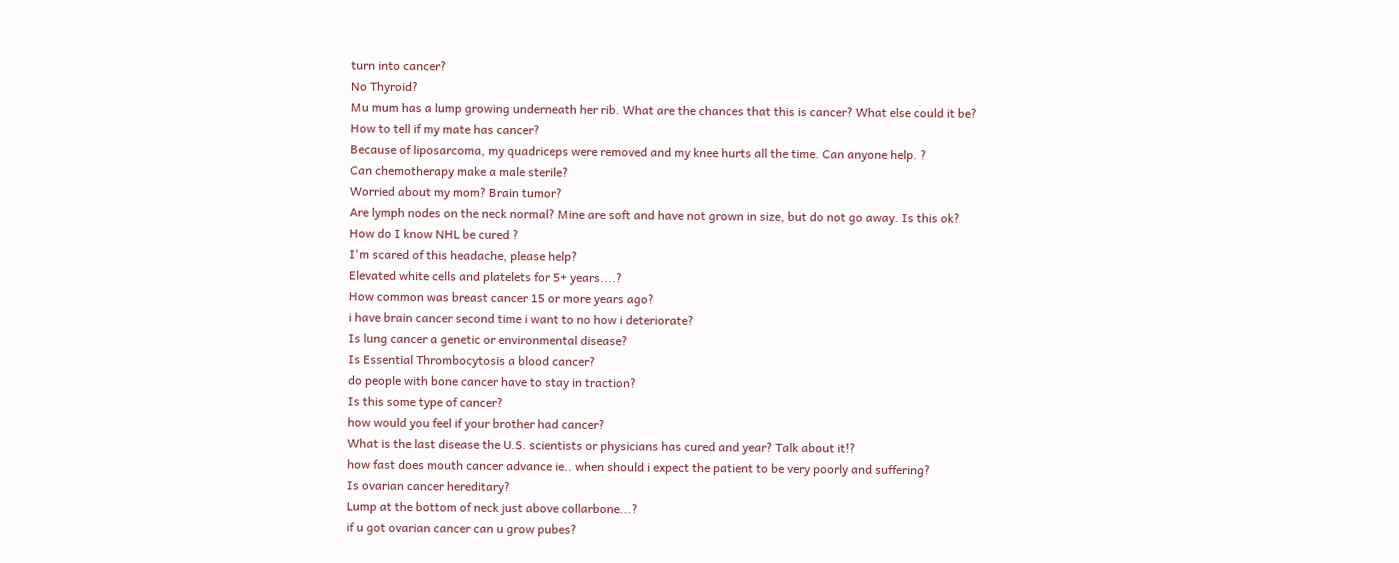turn into cancer?
No Thyroid?
Mu mum has a lump growing underneath her rib. What are the chances that this is cancer? What else could it be?
How to tell if my mate has cancer?
Because of liposarcoma, my quadriceps were removed and my knee hurts all the time. Can anyone help. ?
Can chemotherapy make a male sterile?
Worried about my mom? Brain tumor?
Are lymph nodes on the neck normal? Mine are soft and have not grown in size, but do not go away. Is this ok?
How do I know NHL be cured ?
I'm scared of this headache, please help?
Elevated white cells and platelets for 5+ years....?
How common was breast cancer 15 or more years ago?
i have brain cancer second time i want to no how i deteriorate?
Is lung cancer a genetic or environmental disease?
Is Essential Thrombocytosis a blood cancer?
do people with bone cancer have to stay in traction?
Is this some type of cancer?
how would you feel if your brother had cancer?
What is the last disease the U.S. scientists or physicians has cured and year? Talk about it!?
how fast does mouth cancer advance ie.. when should i expect the patient to be very poorly and suffering?
Is ovarian cancer hereditary?
Lump at the bottom of neck just above collarbone...?
if u got ovarian cancer can u grow pubes?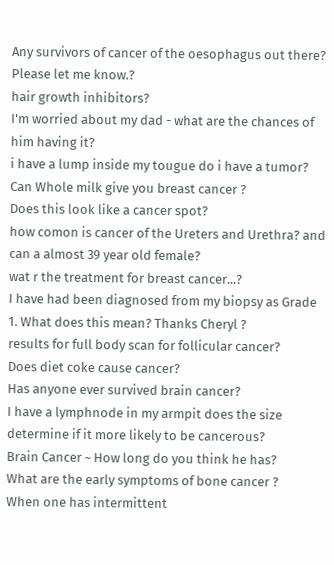Any survivors of cancer of the oesophagus out there? Please let me know.?
hair growth inhibitors?
I'm worried about my dad - what are the chances of him having it?
i have a lump inside my tougue do i have a tumor?
Can Whole milk give you breast cancer ?
Does this look like a cancer spot?
how comon is cancer of the Ureters and Urethra? and can a almost 39 year old female?
wat r the treatment for breast cancer...?
I have had been diagnosed from my biopsy as Grade 1. What does this mean? Thanks Cheryl ?
results for full body scan for follicular cancer?
Does diet coke cause cancer?
Has anyone ever survived brain cancer?
I have a lymphnode in my armpit does the size determine if it more likely to be cancerous?
Brain Cancer ~ How long do you think he has?
What are the early symptoms of bone cancer ?
When one has intermittent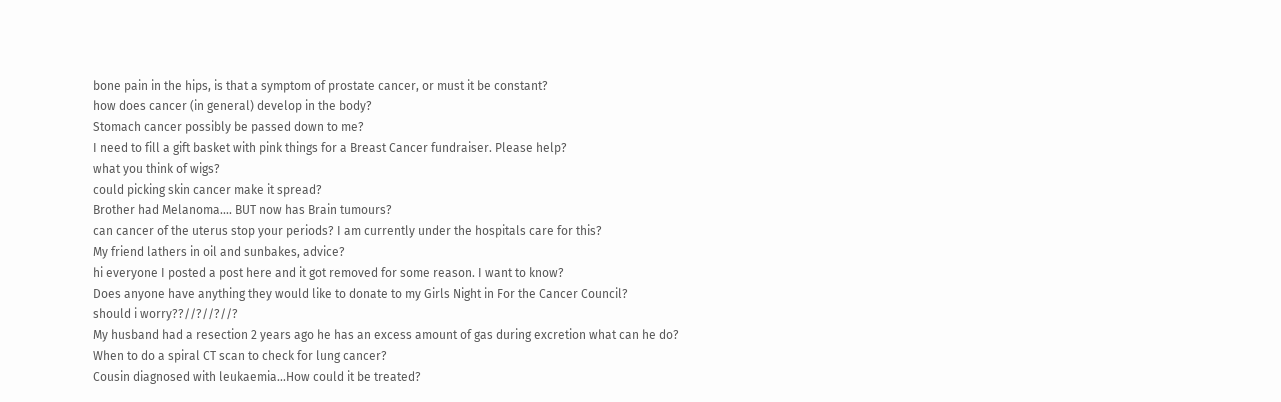bone pain in the hips, is that a symptom of prostate cancer, or must it be constant?
how does cancer (in general) develop in the body?
Stomach cancer possibly be passed down to me?
I need to fill a gift basket with pink things for a Breast Cancer fundraiser. Please help?
what you think of wigs?
could picking skin cancer make it spread?
Brother had Melanoma.... BUT now has Brain tumours?
can cancer of the uterus stop your periods? I am currently under the hospitals care for this?
My friend lathers in oil and sunbakes, advice?
hi everyone I posted a post here and it got removed for some reason. I want to know?
Does anyone have anything they would like to donate to my Girls Night in For the Cancer Council?
should i worry??//?//?//?
My husband had a resection 2 years ago he has an excess amount of gas during excretion what can he do?
When to do a spiral CT scan to check for lung cancer?
Cousin diagnosed with leukaemia...How could it be treated?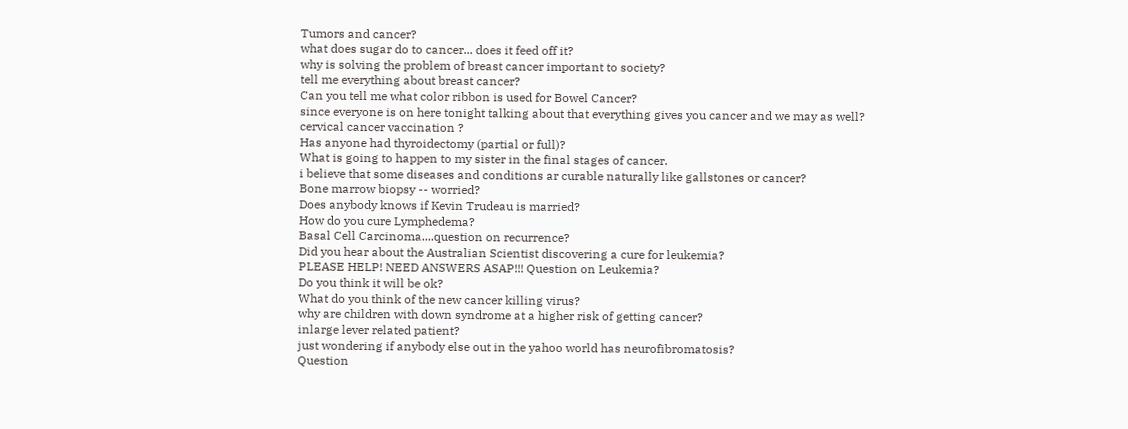Tumors and cancer?
what does sugar do to cancer... does it feed off it?
why is solving the problem of breast cancer important to society?
tell me everything about breast cancer?
Can you tell me what color ribbon is used for Bowel Cancer?
since everyone is on here tonight talking about that everything gives you cancer and we may as well?
cervical cancer vaccination ?
Has anyone had thyroidectomy (partial or full)?
What is going to happen to my sister in the final stages of cancer.
i believe that some diseases and conditions ar curable naturally like gallstones or cancer?
Bone marrow biopsy -- worried?
Does anybody knows if Kevin Trudeau is married?
How do you cure Lymphedema?
Basal Cell Carcinoma....question on recurrence?
Did you hear about the Australian Scientist discovering a cure for leukemia?
PLEASE HELP! NEED ANSWERS ASAP!!! Question on Leukemia?
Do you think it will be ok?
What do you think of the new cancer killing virus?
why are children with down syndrome at a higher risk of getting cancer?
inlarge lever related patient?
just wondering if anybody else out in the yahoo world has neurofibromatosis?
Question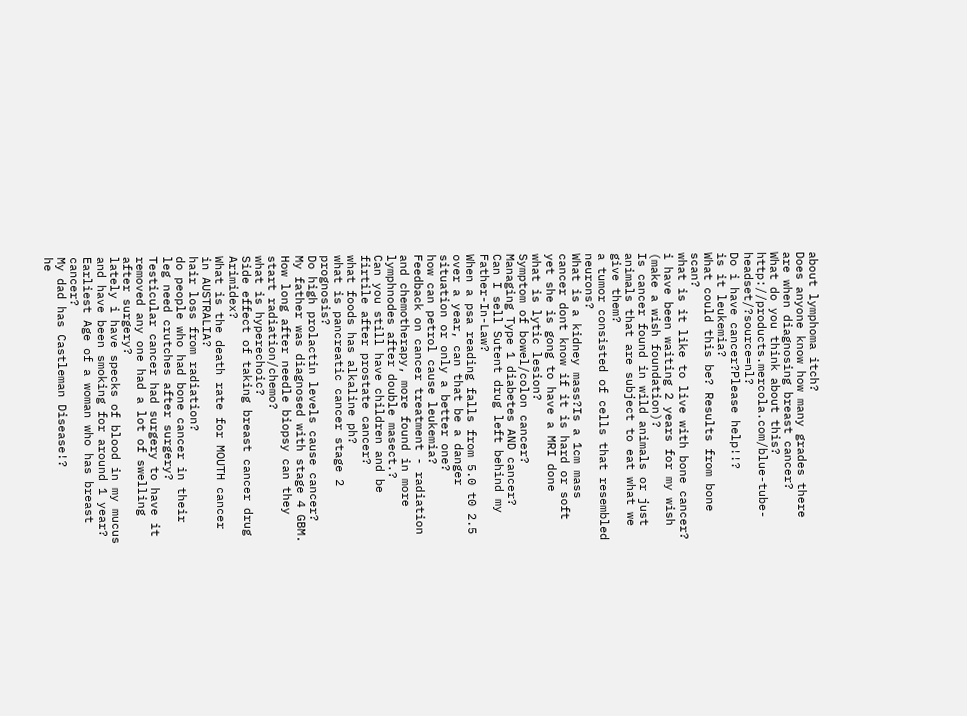about lymphoma itch?
Does anyone know how many grades there are when diagnosing breast cancer?
What do you think about this? http://products.mercola.com/blue-tube-headset/?source=nl?
Do i have cancer?Please help!!?
is it leukemia?
What could this be? Results from bone scan?
what is it like to live with bone cancer?
i have been waiting 2 years for my wish (make a wish foundation)?
Is cancer found in wild animals or just animals that are subject to eat what we give them?
a tumor consisted of cells that resembled neurons?
What is a kidney mass?Is a 1cm mass cancer dont know if it is hard or soft yet she is gong to have a MRI done
what is lytic lesion?
Symptom of bowel/colon cancer?
Managing Type 1 diabetes AND cancer?
Can I sell Sutent drug left behind my Father-In-Law?
When a psa reading falls from 5.0 t0 2.5 over a year, can that be a danger situation or only a better one?
how can petrol cause leukemia?
Feedback on cancer treatment - radiation and chemotherapy, more found in more lymphnodes after double masect.?
Can you still have children and be firtile after prostate cancer?
what foods has alkaline ph?
what is pancreatic cancer stage 2 prognosis?
Do high prolactin levels cause cancer?
My father was diagnosed with stage 4 GBM. How long after needle biopsy can they start radiation/chemo?
what is hyperechoic?
Side effect of taking breast cancer drug Arimidex?
What is the death rate for MOUTH cancer in AUSTRALIA?
hair loss from radiation?
do people who had bone cancer in their leg need crutches after surgery?
Testicular cancer had surgery to have it removed any one had a lot of swelling after surgery?
lately i have specks of blood in my mucus and have been smoking for around 1 year?
Earliest Age of a woman who has breast cancer?
My dad has Castleman Disease!?
he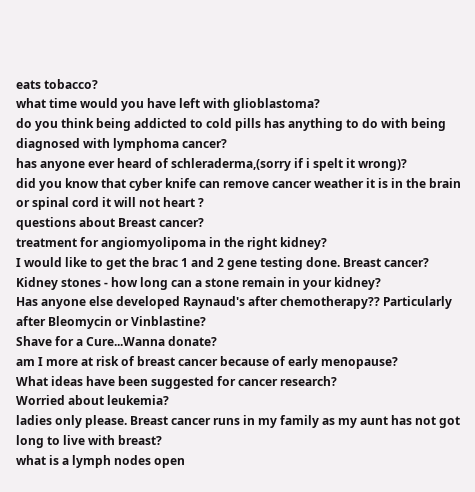eats tobacco?
what time would you have left with glioblastoma?
do you think being addicted to cold pills has anything to do with being diagnosed with lymphoma cancer?
has anyone ever heard of schleraderma,(sorry if i spelt it wrong)?
did you know that cyber knife can remove cancer weather it is in the brain or spinal cord it will not heart ?
questions about Breast cancer?
treatment for angiomyolipoma in the right kidney?
I would like to get the brac 1 and 2 gene testing done. Breast cancer?
Kidney stones - how long can a stone remain in your kidney?
Has anyone else developed Raynaud's after chemotherapy?? Particularly after Bleomycin or Vinblastine?
Shave for a Cure...Wanna donate?
am I more at risk of breast cancer because of early menopause?
What ideas have been suggested for cancer research?
Worried about leukemia?
ladies only please. Breast cancer runs in my family as my aunt has not got long to live with breast?
what is a lymph nodes open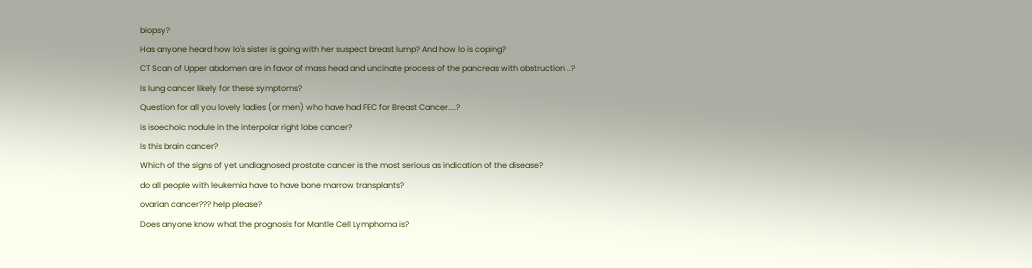biopsy?
Has anyone heard how lo's sister is going with her suspect breast lump? And how lo is coping?
CT Scan of Upper abdomen are in favor of mass head and uncinate process of the pancreas with obstruction ..?
Is lung cancer likely for these symptoms?
Question for all you lovely ladies (or men) who have had FEC for Breast Cancer....?
is isoechoic nodule in the interpolar right lobe cancer?
Is this brain cancer?
Which of the signs of yet undiagnosed prostate cancer is the most serious as indication of the disease?
do all people with leukemia have to have bone marrow transplants?
ovarian cancer??? help please?
Does anyone know what the prognosis for Mantle Cell Lymphoma is?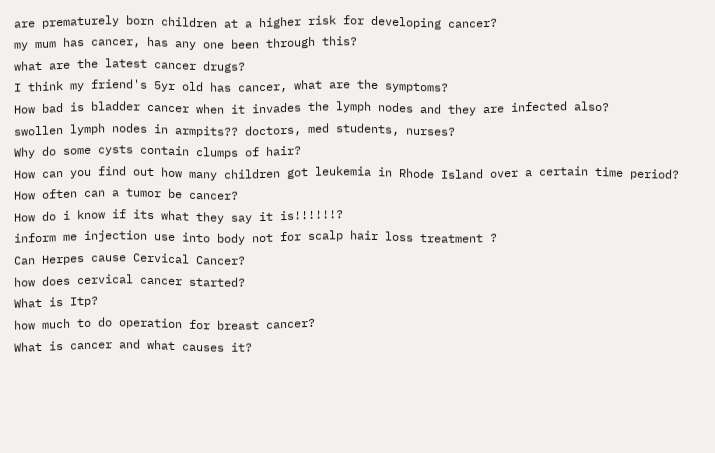are prematurely born children at a higher risk for developing cancer?
my mum has cancer, has any one been through this?
what are the latest cancer drugs?
I think my friend's 5yr old has cancer, what are the symptoms?
How bad is bladder cancer when it invades the lymph nodes and they are infected also?
swollen lymph nodes in armpits?? doctors, med students, nurses?
Why do some cysts contain clumps of hair?
How can you find out how many children got leukemia in Rhode Island over a certain time period?
How often can a tumor be cancer?
How do i know if its what they say it is!!!!!!?
inform me injection use into body not for scalp hair loss treatment ?
Can Herpes cause Cervical Cancer?
how does cervical cancer started?
What is Itp?
how much to do operation for breast cancer?
What is cancer and what causes it?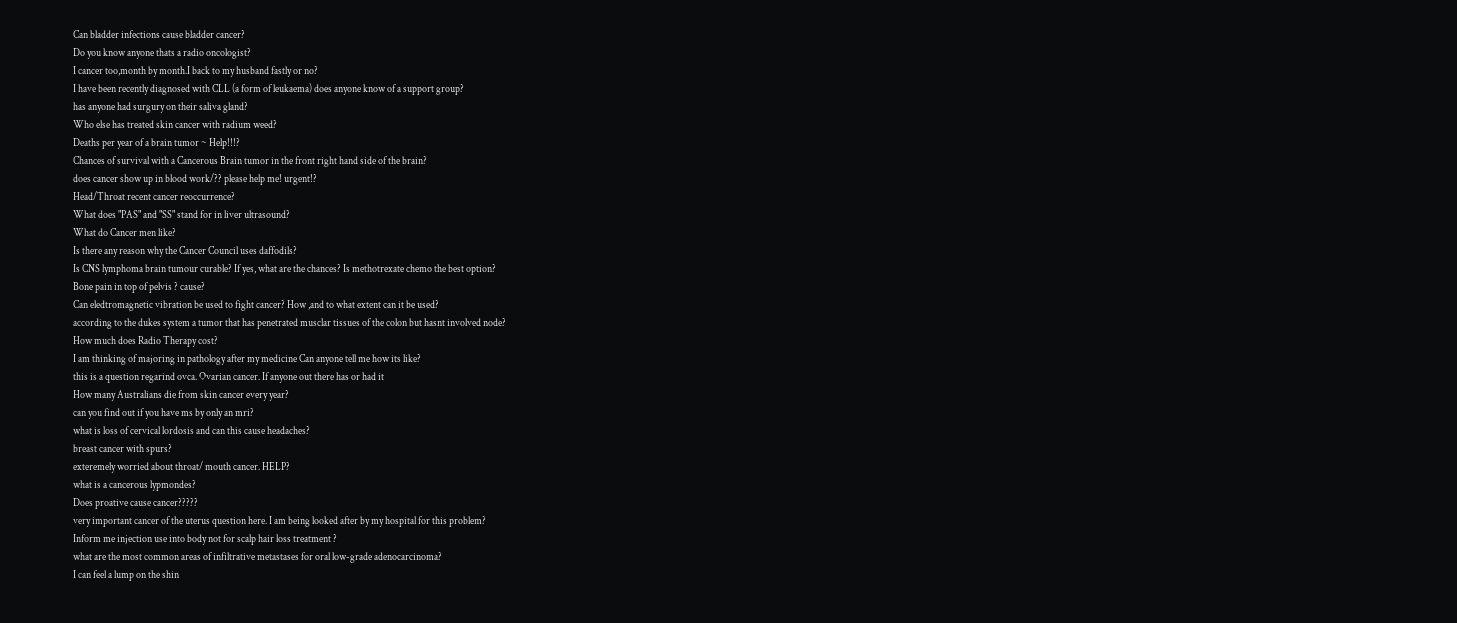Can bladder infections cause bladder cancer?
Do you know anyone thats a radio oncologist?
I cancer too,month by month.I back to my husband fastly or no?
I have been recently diagnosed with CLL (a form of leukaema) does anyone know of a support group?
has anyone had surgury on their saliva gland?
Who else has treated skin cancer with radium weed?
Deaths per year of a brain tumor ~ Help!!!?
Chances of survival with a Cancerous Brain tumor in the front right hand side of the brain?
does cancer show up in blood work/?? please help me! urgent!?
Head/Throat recent cancer reoccurrence?
What does "PAS" and "SS" stand for in liver ultrasound?
What do Cancer men like?
Is there any reason why the Cancer Council uses daffodils?
Is CNS lymphoma brain tumour curable? If yes, what are the chances? Is methotrexate chemo the best option?
Bone pain in top of pelvis ? cause?
Can eledtromagnetic vibration be used to fight cancer? How ,and to what extent can it be used?
according to the dukes system a tumor that has penetrated musclar tissues of the colon but hasnt involved node?
How much does Radio Therapy cost?
I am thinking of majoring in pathology after my medicine Can anyone tell me how its like?
this is a question regarind ovca. Ovarian cancer. If anyone out there has or had it
How many Australians die from skin cancer every year?
can you find out if you have ms by only an mri?
what is loss of cervical lordosis and can this cause headaches?
breast cancer with spurs?
exteremely worried about throat/ mouth cancer. HELP?
what is a cancerous lypmondes?
Does proative cause cancer?????
very important cancer of the uterus question here. I am being looked after by my hospital for this problem?
Inform me injection use into body not for scalp hair loss treatment ?
what are the most common areas of infiltrative metastases for oral low-grade adenocarcinoma?
I can feel a lump on the shin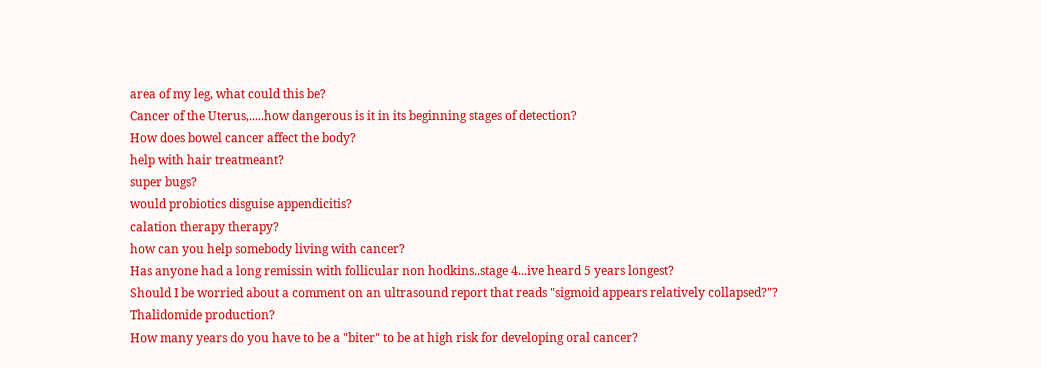area of my leg, what could this be?
Cancer of the Uterus,.....how dangerous is it in its beginning stages of detection?
How does bowel cancer affect the body?
help with hair treatmeant?
super bugs?
would probiotics disguise appendicitis?
calation therapy therapy?
how can you help somebody living with cancer?
Has anyone had a long remissin with follicular non hodkins..stage 4...ive heard 5 years longest?
Should I be worried about a comment on an ultrasound report that reads "sigmoid appears relatively collapsed?"?
Thalidomide production?
How many years do you have to be a "biter" to be at high risk for developing oral cancer?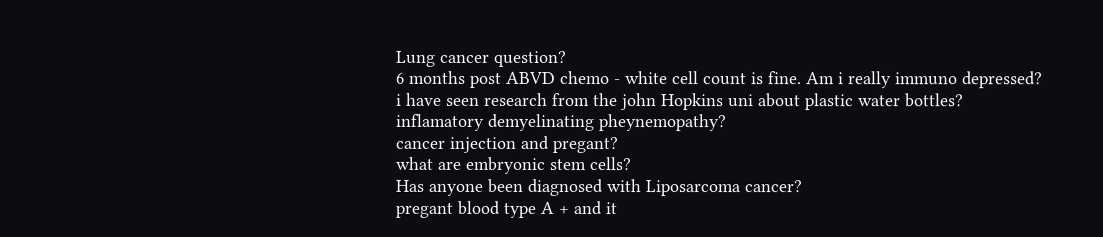Lung cancer question?
6 months post ABVD chemo - white cell count is fine. Am i really immuno depressed?
i have seen research from the john Hopkins uni about plastic water bottles?
inflamatory demyelinating pheynemopathy?
cancer injection and pregant?
what are embryonic stem cells?
Has anyone been diagnosed with Liposarcoma cancer?
pregant blood type A + and it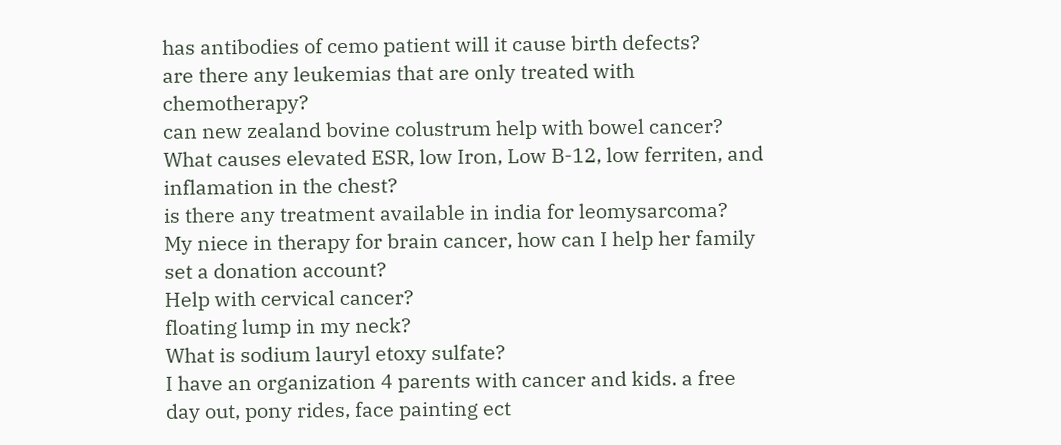has antibodies of cemo patient will it cause birth defects?
are there any leukemias that are only treated with chemotherapy?
can new zealand bovine colustrum help with bowel cancer?
What causes elevated ESR, low Iron, Low B-12, low ferriten, and inflamation in the chest?
is there any treatment available in india for leomysarcoma?
My niece in therapy for brain cancer, how can I help her family set a donation account?
Help with cervical cancer?
floating lump in my neck?
What is sodium lauryl etoxy sulfate?
I have an organization 4 parents with cancer and kids. a free day out, pony rides, face painting ect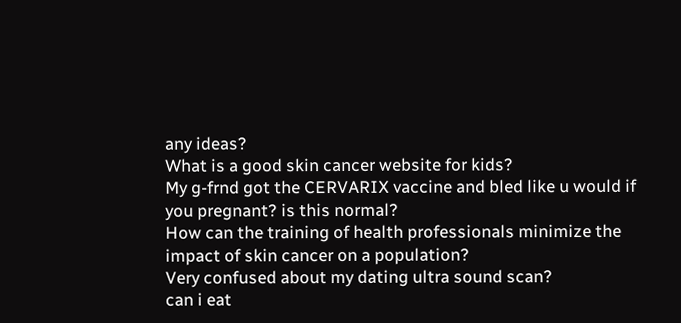any ideas?
What is a good skin cancer website for kids?
My g-frnd got the CERVARIX vaccine and bled like u would if you pregnant? is this normal?
How can the training of health professionals minimize the impact of skin cancer on a population?
Very confused about my dating ultra sound scan?
can i eat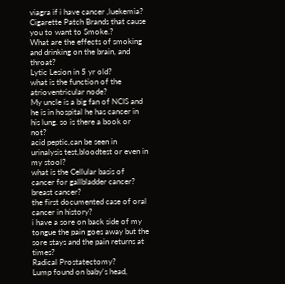viagra if i have cancer ,luekemia?
Cigarette Patch Brands that cause you to want to Smoke.?
What are the effects of smoking and drinking on the brain, and throat?
Lytic Lesion in 5 yr old?
what is the function of the atrioventricular node?
My uncle is a big fan of NCIS and he is in hospital he has cancer in his lung. so is there a book or not?
acid peptic,can be seen in urinalysis test,bloodtest or even in my stool?
what is the Cellular basis of cancer for gallbladder cancer?
breast cancer?
the first documented case of oral cancer in history?
i have a sore on back side of my tongue the pain goes away but the sore stays and the pain returns at times?
Radical Prostatectomy?
Lump found on baby's head,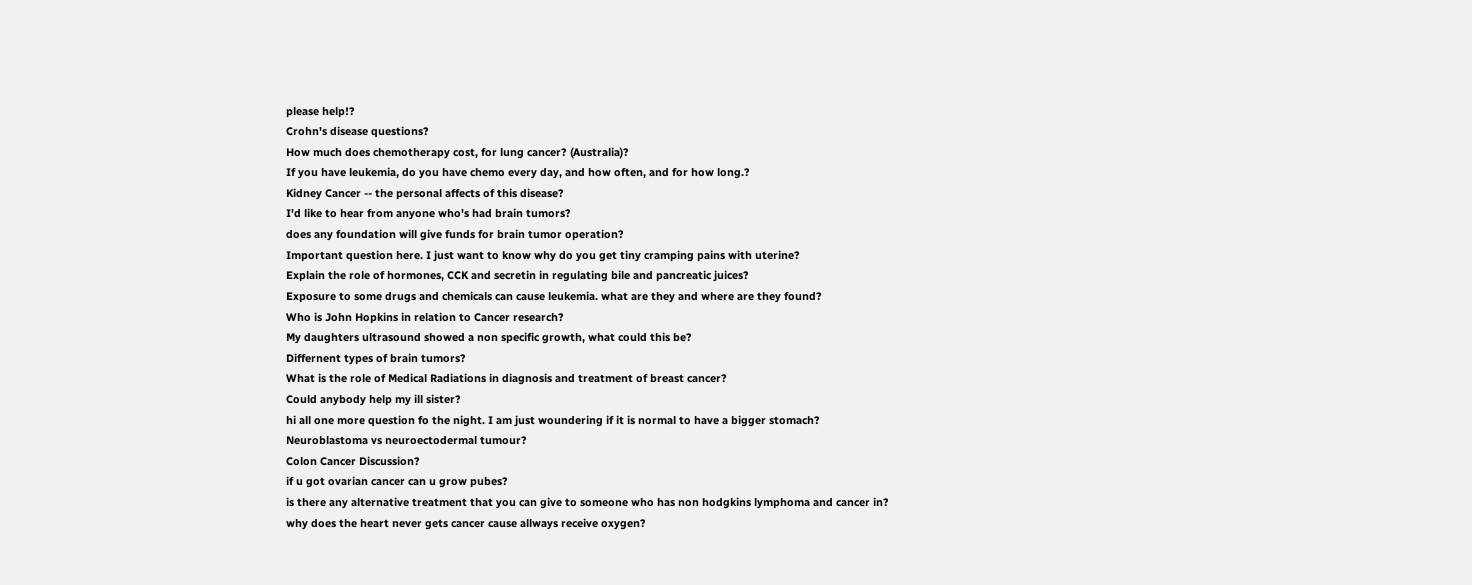please help!?
Crohn's disease questions?
How much does chemotherapy cost, for lung cancer? (Australia)?
If you have leukemia, do you have chemo every day, and how often, and for how long.?
Kidney Cancer -- the personal affects of this disease?
I'd like to hear from anyone who's had brain tumors?
does any foundation will give funds for brain tumor operation?
Important question here. I just want to know why do you get tiny cramping pains with uterine?
Explain the role of hormones, CCK and secretin in regulating bile and pancreatic juices?
Exposure to some drugs and chemicals can cause leukemia. what are they and where are they found?
Who is John Hopkins in relation to Cancer research?
My daughters ultrasound showed a non specific growth, what could this be?
Differnent types of brain tumors?
What is the role of Medical Radiations in diagnosis and treatment of breast cancer?
Could anybody help my ill sister?
hi all one more question fo the night. I am just woundering if it is normal to have a bigger stomach?
Neuroblastoma vs neuroectodermal tumour?
Colon Cancer Discussion?
if u got ovarian cancer can u grow pubes?
is there any alternative treatment that you can give to someone who has non hodgkins lymphoma and cancer in?
why does the heart never gets cancer cause allways receive oxygen?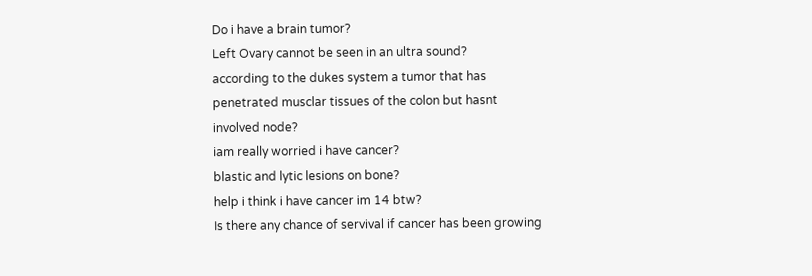Do i have a brain tumor?
Left Ovary cannot be seen in an ultra sound?
according to the dukes system a tumor that has penetrated musclar tissues of the colon but hasnt involved node?
iam really worried i have cancer?
blastic and lytic lesions on bone?
help i think i have cancer im 14 btw?
Is there any chance of servival if cancer has been growing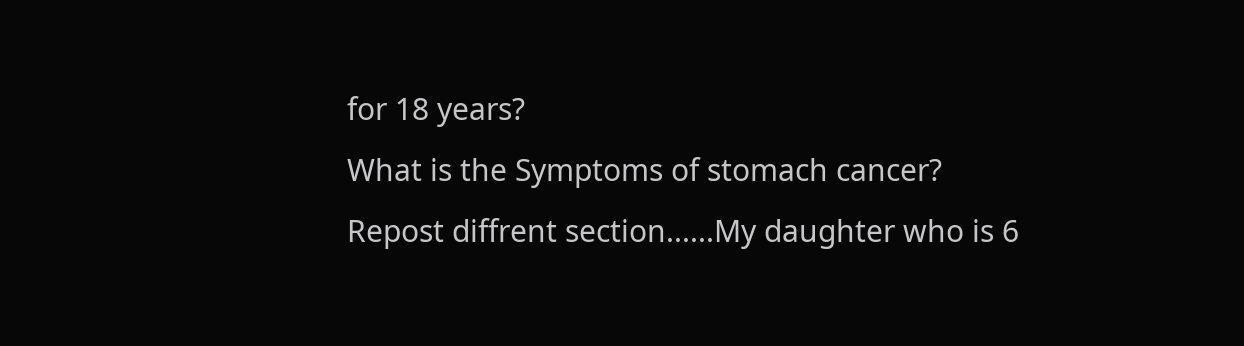for 18 years?
What is the Symptoms of stomach cancer?
Repost diffrent section......My daughter who is 6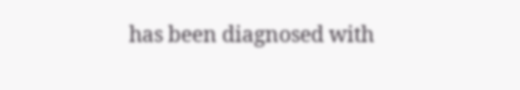has been diagnosed with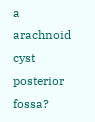a arachnoid cyst posterior fossa?